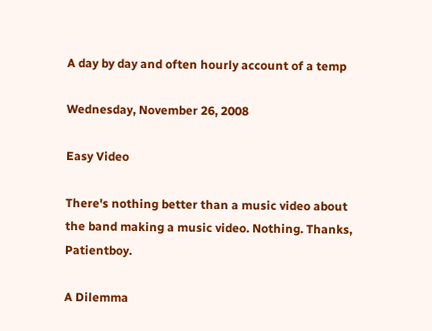A day by day and often hourly account of a temp

Wednesday, November 26, 2008

Easy Video

There's nothing better than a music video about the band making a music video. Nothing. Thanks, Patientboy.

A Dilemma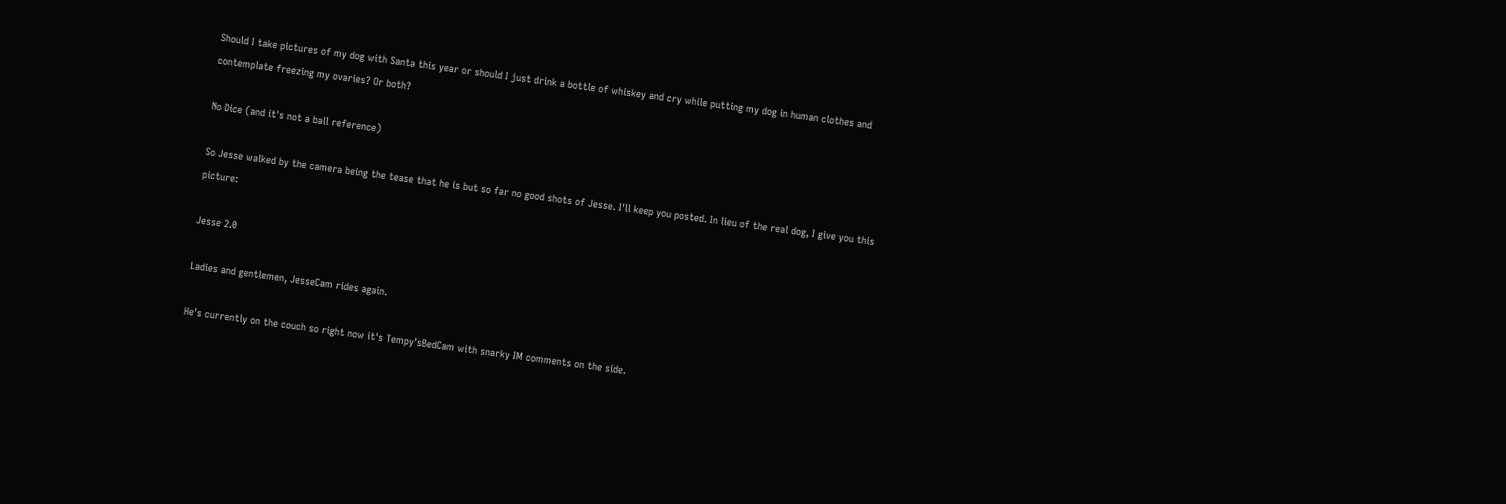Should I take pictures of my dog with Santa this year or should I just drink a bottle of whiskey and cry while putting my dog in human clothes and contemplate freezing my ovaries? Or both?

No Dice (and it's not a ball reference)

So Jesse walked by the camera being the tease that he is but so far no good shots of Jesse. I'll keep you posted. In lieu of the real dog, I give you this picture:

Jesse 2.0

Ladies and gentlemen, JesseCam rides again.

He's currently on the couch so right now it's Tempy'sBedCam with snarky IM comments on the side.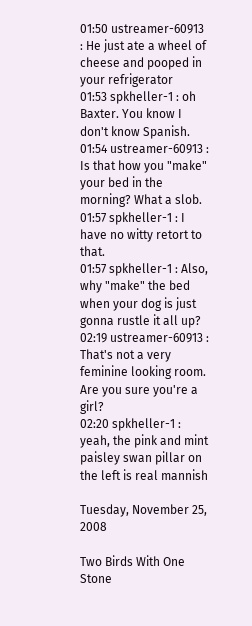01:50 ustreamer-60913 : He just ate a wheel of cheese and pooped in your refrigerator
01:53 spkheller-1 : oh Baxter. You know I don't know Spanish.
01:54 ustreamer-60913 : Is that how you "make" your bed in the morning? What a slob.
01:57 spkheller-1 : I have no witty retort to that.
01:57 spkheller-1 : Also, why "make" the bed when your dog is just gonna rustle it all up?
02:19 ustreamer-60913 : That's not a very feminine looking room. Are you sure you're a girl?
02:20 spkheller-1 : yeah, the pink and mint paisley swan pillar on the left is real mannish

Tuesday, November 25, 2008

Two Birds With One Stone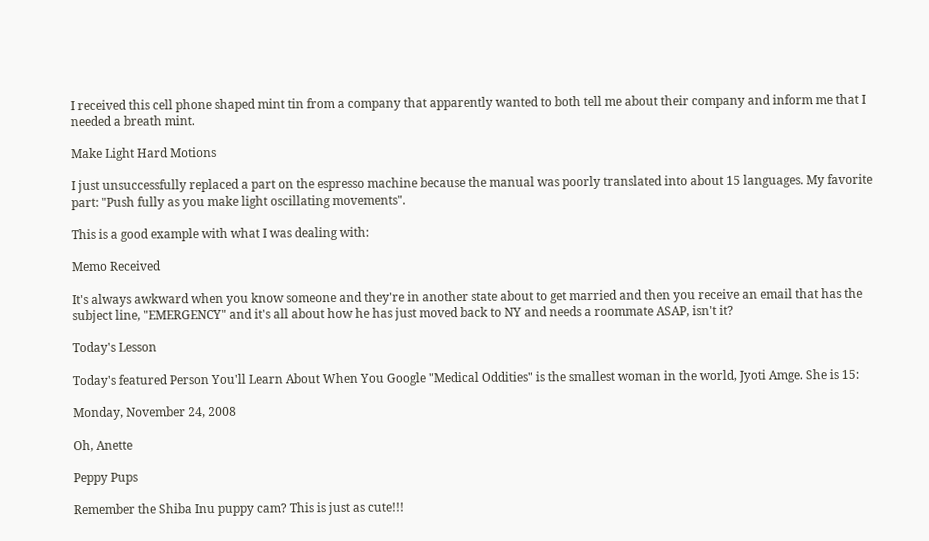I received this cell phone shaped mint tin from a company that apparently wanted to both tell me about their company and inform me that I needed a breath mint.

Make Light Hard Motions

I just unsuccessfully replaced a part on the espresso machine because the manual was poorly translated into about 15 languages. My favorite part: "Push fully as you make light oscillating movements".

This is a good example with what I was dealing with:

Memo Received

It's always awkward when you know someone and they're in another state about to get married and then you receive an email that has the subject line, "EMERGENCY" and it's all about how he has just moved back to NY and needs a roommate ASAP, isn't it?

Today's Lesson

Today's featured Person You'll Learn About When You Google "Medical Oddities" is the smallest woman in the world, Jyoti Amge. She is 15:

Monday, November 24, 2008

Oh, Anette

Peppy Pups

Remember the Shiba Inu puppy cam? This is just as cute!!!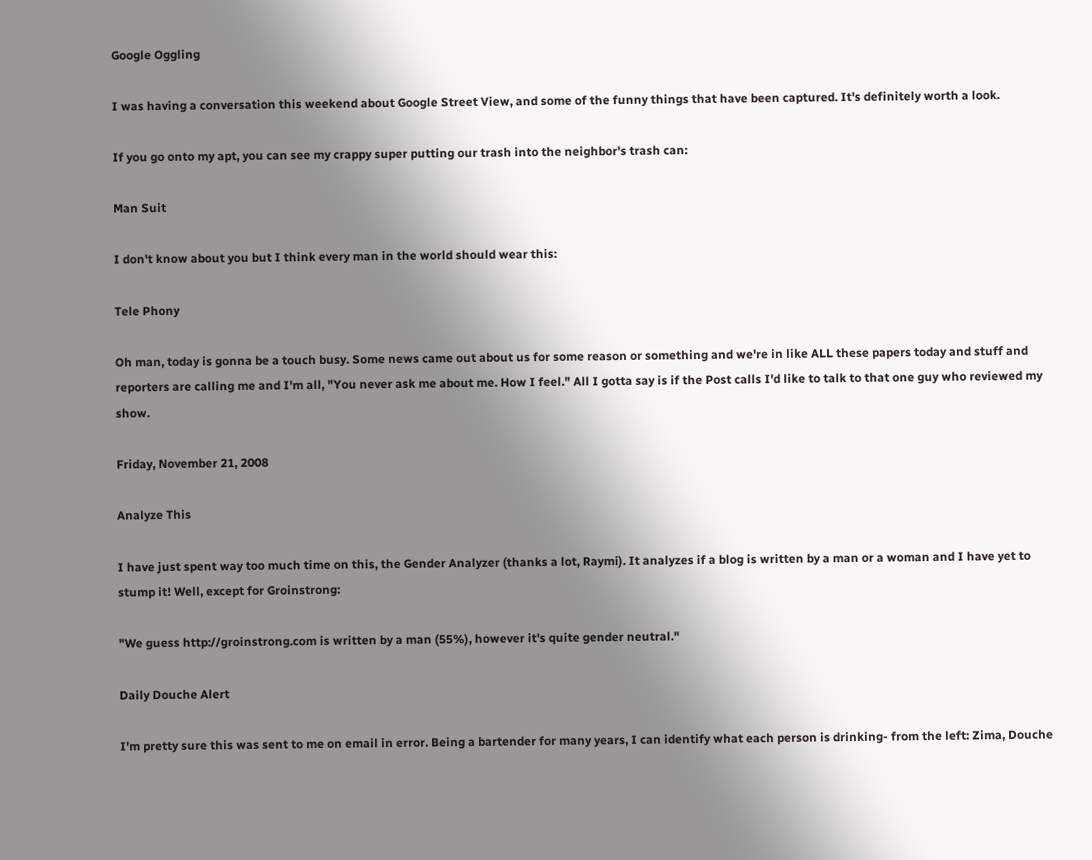Google Oggling

I was having a conversation this weekend about Google Street View, and some of the funny things that have been captured. It's definitely worth a look.

If you go onto my apt, you can see my crappy super putting our trash into the neighbor's trash can:

Man Suit

I don't know about you but I think every man in the world should wear this:

Tele Phony

Oh man, today is gonna be a touch busy. Some news came out about us for some reason or something and we're in like ALL these papers today and stuff and reporters are calling me and I'm all, "You never ask me about me. How I feel." All I gotta say is if the Post calls I'd like to talk to that one guy who reviewed my show.

Friday, November 21, 2008

Analyze This

I have just spent way too much time on this, the Gender Analyzer (thanks a lot, Raymi). It analyzes if a blog is written by a man or a woman and I have yet to stump it! Well, except for Groinstrong:

"We guess http://groinstrong.com is written by a man (55%), however it's quite gender neutral."

Daily Douche Alert

I'm pretty sure this was sent to me on email in error. Being a bartender for many years, I can identify what each person is drinking- from the left: Zima, Douche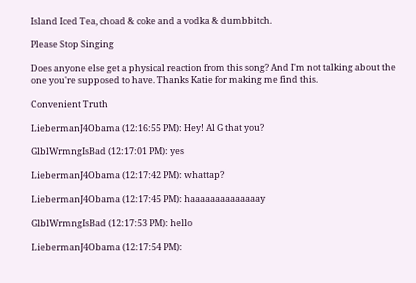Island Iced Tea, choad & coke and a vodka & dumbbitch.

Please Stop Singing

Does anyone else get a physical reaction from this song? And I'm not talking about the one you're supposed to have. Thanks Katie for making me find this.

Convenient Truth

LiebermanJ4Obama (12:16:55 PM): Hey! Al G that you?

GlblWrmngIsBad (12:17:01 PM): yes

LiebermanJ4Obama (12:17:42 PM): whattap?

LiebermanJ4Obama (12:17:45 PM): haaaaaaaaaaaaaay

GlblWrmngIsBad (12:17:53 PM): hello

LiebermanJ4Obama (12:17:54 PM):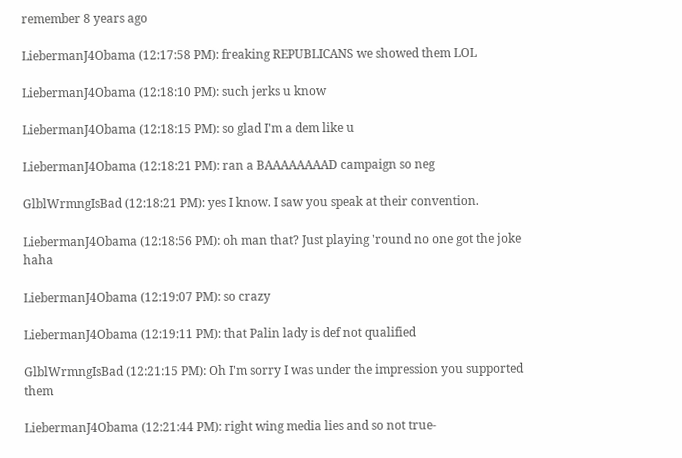remember 8 years ago

LiebermanJ4Obama (12:17:58 PM): freaking REPUBLICANS we showed them LOL

LiebermanJ4Obama (12:18:10 PM): such jerks u know

LiebermanJ4Obama (12:18:15 PM): so glad I'm a dem like u

LiebermanJ4Obama (12:18:21 PM): ran a BAAAAAAAAD campaign so neg

GlblWrmngIsBad (12:18:21 PM): yes I know. I saw you speak at their convention.

LiebermanJ4Obama (12:18:56 PM): oh man that? Just playing 'round no one got the joke haha

LiebermanJ4Obama (12:19:07 PM): so crazy

LiebermanJ4Obama (12:19:11 PM): that Palin lady is def not qualified

GlblWrmngIsBad (12:21:15 PM): Oh I'm sorry I was under the impression you supported them

LiebermanJ4Obama (12:21:44 PM): right wing media lies and so not true-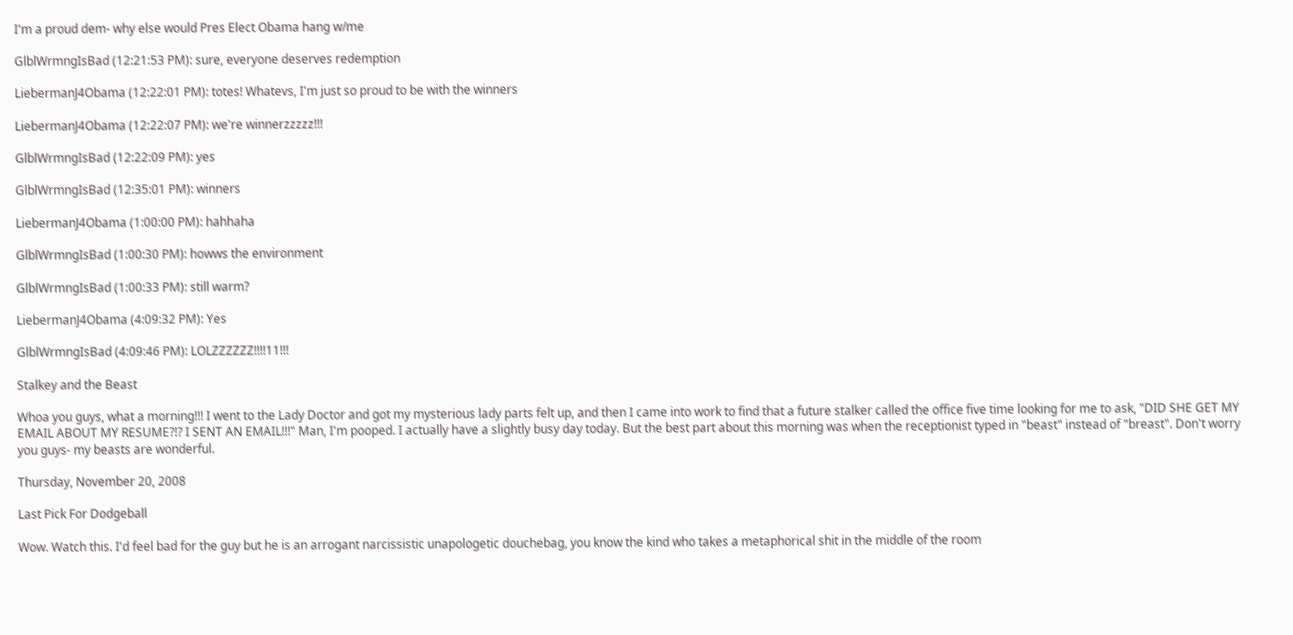I'm a proud dem- why else would Pres Elect Obama hang w/me

GlblWrmngIsBad (12:21:53 PM): sure, everyone deserves redemption

LiebermanJ4Obama (12:22:01 PM): totes! Whatevs, I'm just so proud to be with the winners

LiebermanJ4Obama (12:22:07 PM): we're winnerzzzzz!!!

GlblWrmngIsBad (12:22:09 PM): yes

GlblWrmngIsBad (12:35:01 PM): winners

LiebermanJ4Obama (1:00:00 PM): hahhaha

GlblWrmngIsBad (1:00:30 PM): howws the environment

GlblWrmngIsBad (1:00:33 PM): still warm?

LiebermanJ4Obama (4:09:32 PM): Yes

GlblWrmngIsBad (4:09:46 PM): LOLZZZZZZ!!!!11!!!

Stalkey and the Beast

Whoa you guys, what a morning!!! I went to the Lady Doctor and got my mysterious lady parts felt up, and then I came into work to find that a future stalker called the office five time looking for me to ask, "DID SHE GET MY EMAIL ABOUT MY RESUME?!? I SENT AN EMAIL!!!" Man, I'm pooped. I actually have a slightly busy day today. But the best part about this morning was when the receptionist typed in "beast" instead of "breast". Don't worry you guys- my beasts are wonderful.

Thursday, November 20, 2008

Last Pick For Dodgeball

Wow. Watch this. I'd feel bad for the guy but he is an arrogant narcissistic unapologetic douchebag, you know the kind who takes a metaphorical shit in the middle of the room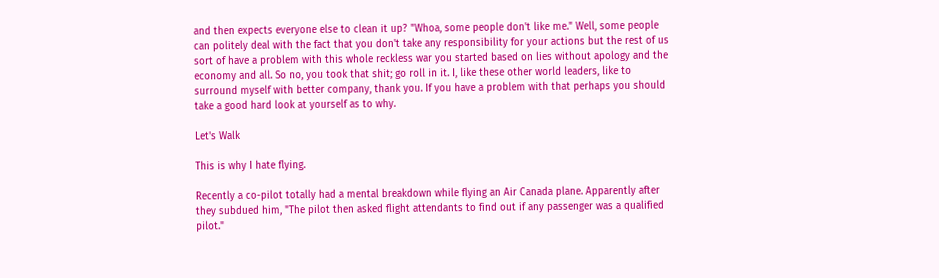and then expects everyone else to clean it up? "Whoa, some people don't like me." Well, some people can politely deal with the fact that you don't take any responsibility for your actions but the rest of us sort of have a problem with this whole reckless war you started based on lies without apology and the economy and all. So no, you took that shit; go roll in it. I, like these other world leaders, like to surround myself with better company, thank you. If you have a problem with that perhaps you should take a good hard look at yourself as to why.

Let's Walk

This is why I hate flying.

Recently a co-pilot totally had a mental breakdown while flying an Air Canada plane. Apparently after they subdued him, "The pilot then asked flight attendants to find out if any passenger was a qualified pilot."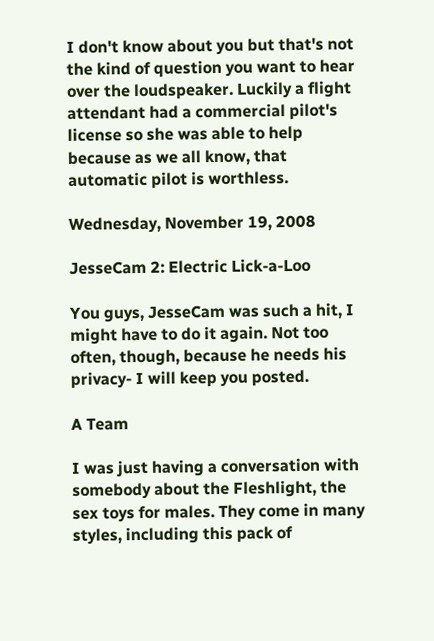I don't know about you but that's not the kind of question you want to hear over the loudspeaker. Luckily a flight attendant had a commercial pilot's license so she was able to help because as we all know, that automatic pilot is worthless.

Wednesday, November 19, 2008

JesseCam 2: Electric Lick-a-Loo

You guys, JesseCam was such a hit, I might have to do it again. Not too often, though, because he needs his privacy- I will keep you posted.

A Team

I was just having a conversation with somebody about the Fleshlight, the sex toys for males. They come in many styles, including this pack of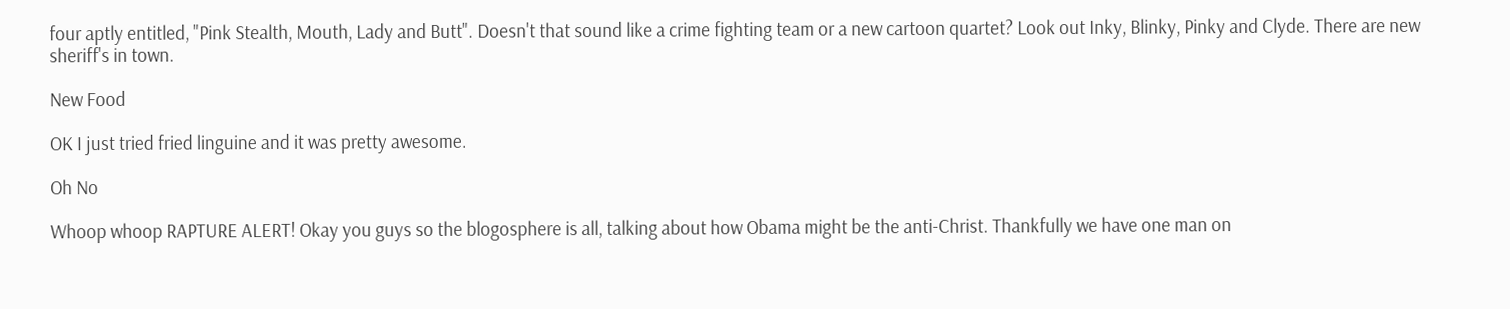four aptly entitled, "Pink Stealth, Mouth, Lady and Butt". Doesn't that sound like a crime fighting team or a new cartoon quartet? Look out Inky, Blinky, Pinky and Clyde. There are new sheriff's in town.

New Food

OK I just tried fried linguine and it was pretty awesome.

Oh No

Whoop whoop RAPTURE ALERT! Okay you guys so the blogosphere is all, talking about how Obama might be the anti-Christ. Thankfully we have one man on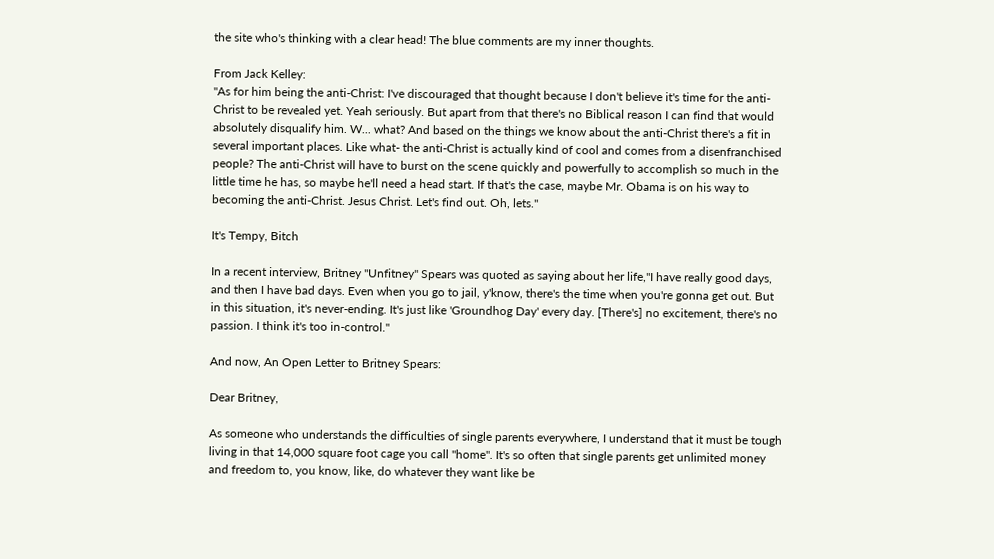the site who's thinking with a clear head! The blue comments are my inner thoughts.

From Jack Kelley:
"As for him being the anti-Christ: I've discouraged that thought because I don't believe it's time for the anti-Christ to be revealed yet. Yeah seriously. But apart from that there's no Biblical reason I can find that would absolutely disqualify him. W... what? And based on the things we know about the anti-Christ there's a fit in several important places. Like what- the anti-Christ is actually kind of cool and comes from a disenfranchised people? The anti-Christ will have to burst on the scene quickly and powerfully to accomplish so much in the little time he has, so maybe he'll need a head start. If that's the case, maybe Mr. Obama is on his way to becoming the anti-Christ. Jesus Christ. Let's find out. Oh, lets."

It's Tempy, Bitch

In a recent interview, Britney "Unfitney" Spears was quoted as saying about her life,"I have really good days, and then I have bad days. Even when you go to jail, y'know, there's the time when you're gonna get out. But in this situation, it's never-ending. It's just like 'Groundhog Day' every day. [There's] no excitement, there's no passion. I think it's too in-control."

And now, An Open Letter to Britney Spears:

Dear Britney,

As someone who understands the difficulties of single parents everywhere, I understand that it must be tough living in that 14,000 square foot cage you call "home". It's so often that single parents get unlimited money and freedom to, you know, like, do whatever they want like be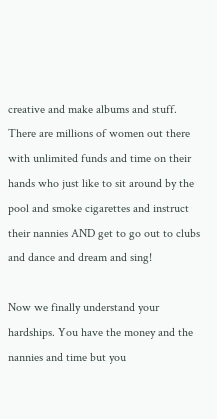creative and make albums and stuff. There are millions of women out there with unlimited funds and time on their hands who just like to sit around by the pool and smoke cigarettes and instruct their nannies AND get to go out to clubs and dance and dream and sing!

Now we finally understand your hardships. You have the money and the nannies and time but you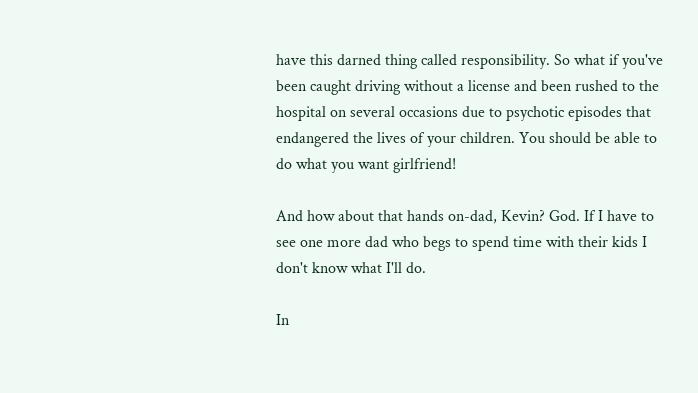have this darned thing called responsibility. So what if you've been caught driving without a license and been rushed to the hospital on several occasions due to psychotic episodes that endangered the lives of your children. You should be able to do what you want girlfriend!

And how about that hands on-dad, Kevin? God. If I have to see one more dad who begs to spend time with their kids I don't know what I'll do.

In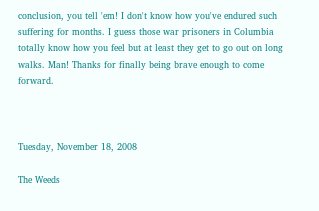conclusion, you tell 'em! I don't know how you've endured such suffering for months. I guess those war prisoners in Columbia totally know how you feel but at least they get to go out on long walks. Man! Thanks for finally being brave enough to come forward.



Tuesday, November 18, 2008

The Weeds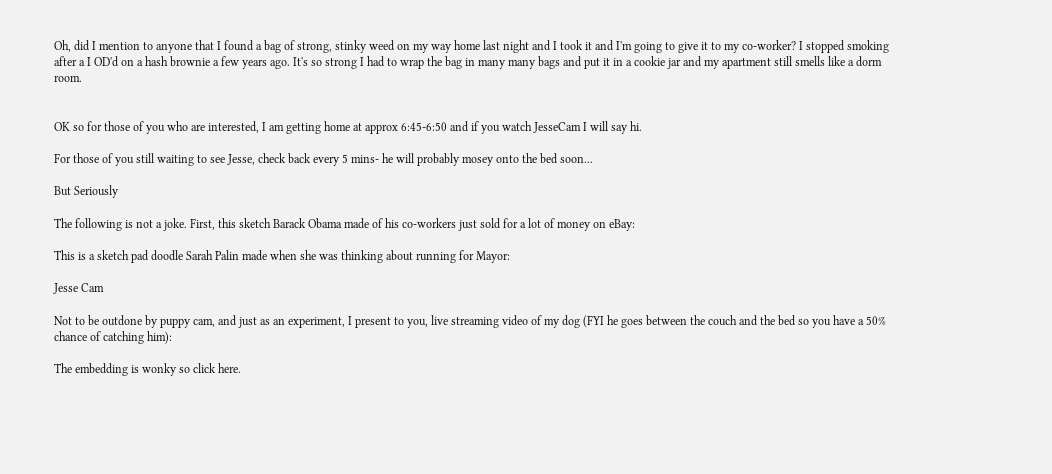Oh, did I mention to anyone that I found a bag of strong, stinky weed on my way home last night and I took it and I'm going to give it to my co-worker? I stopped smoking after a I OD'd on a hash brownie a few years ago. It's so strong I had to wrap the bag in many many bags and put it in a cookie jar and my apartment still smells like a dorm room.


OK so for those of you who are interested, I am getting home at approx 6:45-6:50 and if you watch JesseCam I will say hi.

For those of you still waiting to see Jesse, check back every 5 mins- he will probably mosey onto the bed soon...

But Seriously

The following is not a joke. First, this sketch Barack Obama made of his co-workers just sold for a lot of money on eBay:

This is a sketch pad doodle Sarah Palin made when she was thinking about running for Mayor:

Jesse Cam

Not to be outdone by puppy cam, and just as an experiment, I present to you, live streaming video of my dog (FYI he goes between the couch and the bed so you have a 50% chance of catching him):

The embedding is wonky so click here.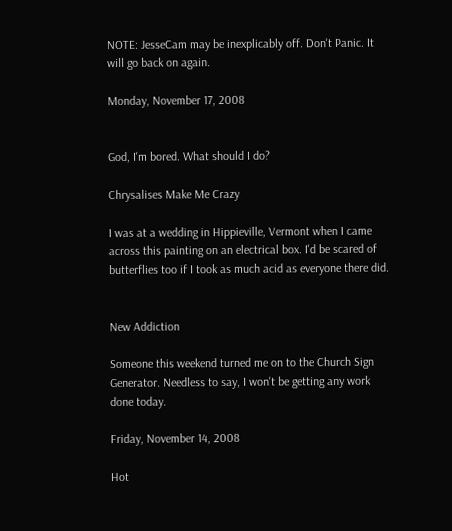NOTE: JesseCam may be inexplicably off. Don't Panic. It will go back on again.

Monday, November 17, 2008


God, I'm bored. What should I do?

Chrysalises Make Me Crazy

I was at a wedding in Hippieville, Vermont when I came across this painting on an electrical box. I'd be scared of butterflies too if I took as much acid as everyone there did.


New Addiction

Someone this weekend turned me on to the Church Sign Generator. Needless to say, I won't be getting any work done today.

Friday, November 14, 2008

Hot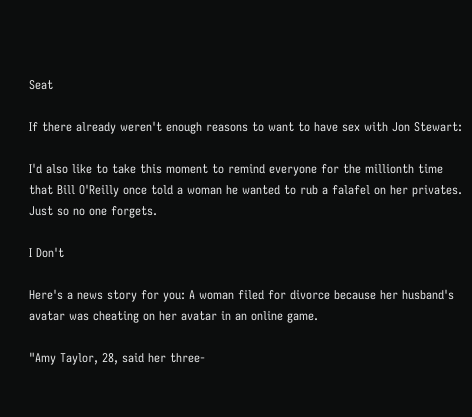Seat

If there already weren't enough reasons to want to have sex with Jon Stewart:

I'd also like to take this moment to remind everyone for the millionth time that Bill O'Reilly once told a woman he wanted to rub a falafel on her privates. Just so no one forgets.

I Don't

Here's a news story for you: A woman filed for divorce because her husband's avatar was cheating on her avatar in an online game.

"Amy Taylor, 28, said her three-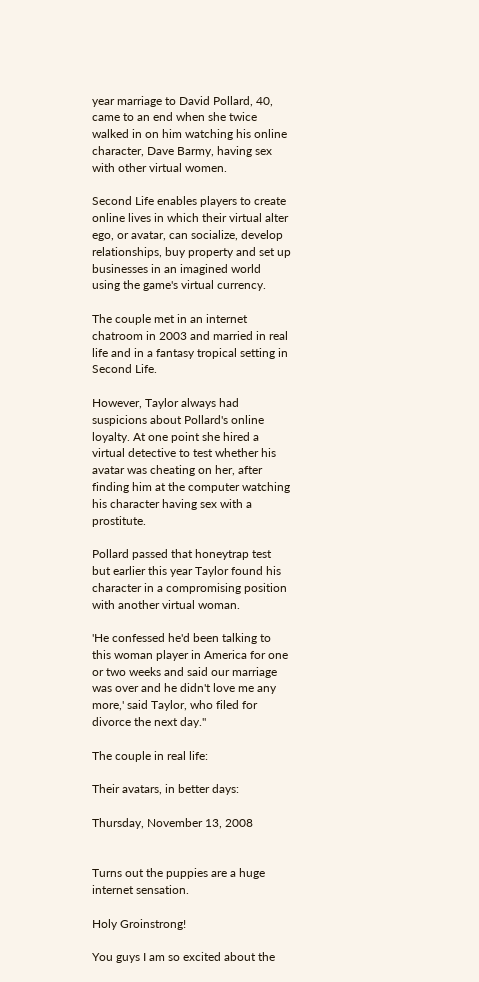year marriage to David Pollard, 40, came to an end when she twice walked in on him watching his online character, Dave Barmy, having sex with other virtual women.

Second Life enables players to create online lives in which their virtual alter ego, or avatar, can socialize, develop relationships, buy property and set up businesses in an imagined world using the game's virtual currency.

The couple met in an internet chatroom in 2003 and married in real life and in a fantasy tropical setting in Second Life.

However, Taylor always had suspicions about Pollard's online loyalty. At one point she hired a virtual detective to test whether his avatar was cheating on her, after finding him at the computer watching his character having sex with a prostitute.

Pollard passed that honeytrap test but earlier this year Taylor found his character in a compromising position with another virtual woman.

'He confessed he'd been talking to this woman player in America for one or two weeks and said our marriage was over and he didn't love me any more,' said Taylor, who filed for divorce the next day."

The couple in real life:

Their avatars, in better days:

Thursday, November 13, 2008


Turns out the puppies are a huge internet sensation.

Holy Groinstrong!

You guys I am so excited about the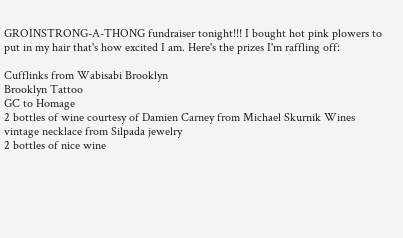GROINSTRONG-A-THONG fundraiser tonight!!! I bought hot pink plowers to put in my hair that's how excited I am. Here's the prizes I'm raffling off:

Cufflinks from Wabisabi Brooklyn
Brooklyn Tattoo
GC to Homage
2 bottles of wine courtesy of Damien Carney from Michael Skurnik Wines
vintage necklace from Silpada jewelry
2 bottles of nice wine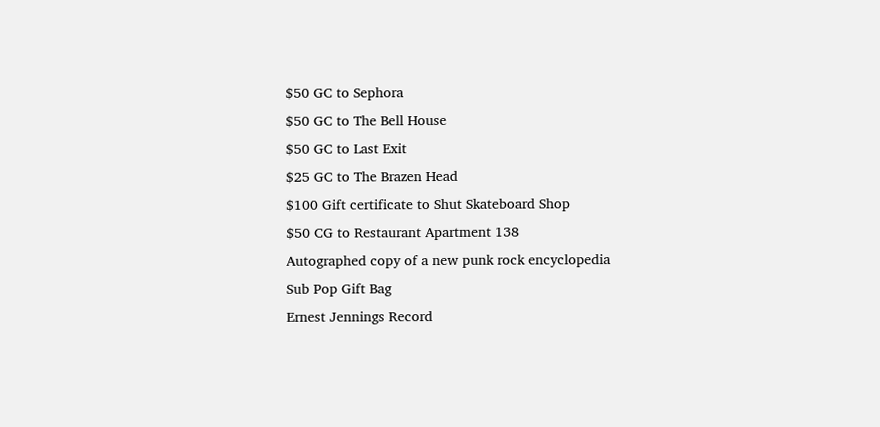$50 GC to Sephora
$50 GC to The Bell House
$50 GC to Last Exit
$25 GC to The Brazen Head
$100 Gift certificate to Shut Skateboard Shop
$50 CG to Restaurant Apartment 138
Autographed copy of a new punk rock encyclopedia
Sub Pop Gift Bag
Ernest Jennings Record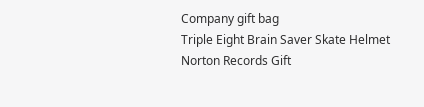Company gift bag
Triple Eight Brain Saver Skate Helmet
Norton Records Gift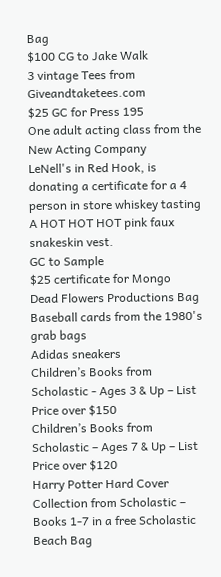Bag
$100 CG to Jake Walk
3 vintage Tees from Giveandtaketees.com
$25 GC for Press 195
One adult acting class from the New Acting Company
LeNell's in Red Hook, is donating a certificate for a 4 person in store whiskey tasting
A HOT HOT HOT pink faux snakeskin vest.
GC to Sample
$25 certificate for Mongo
Dead Flowers Productions Bag
Baseball cards from the 1980's grab bags
Adidas sneakers
Children’s Books from Scholastic - Ages 3 & Up – List Price over $150
Children’s Books from Scholastic – Ages 7 & Up – List Price over $120
Harry Potter Hard Cover Collection from Scholastic – Books 1-7 in a free Scholastic Beach Bag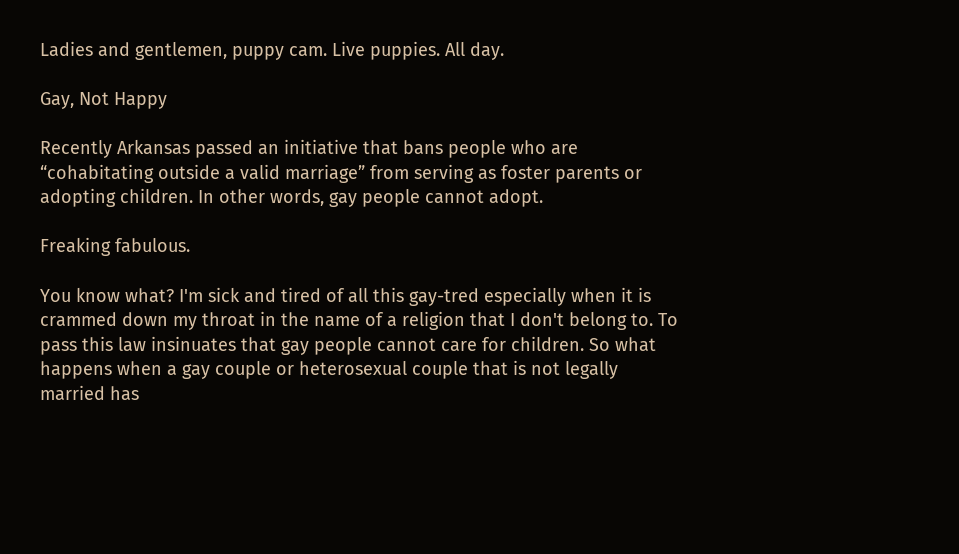Ladies and gentlemen, puppy cam. Live puppies. All day.

Gay, Not Happy

Recently Arkansas passed an initiative that bans people who are “cohabitating outside a valid marriage” from serving as foster parents or adopting children. In other words, gay people cannot adopt.

Freaking fabulous.

You know what? I'm sick and tired of all this gay-tred especially when it is crammed down my throat in the name of a religion that I don't belong to. To pass this law insinuates that gay people cannot care for children. So what happens when a gay couple or heterosexual couple that is not legally married has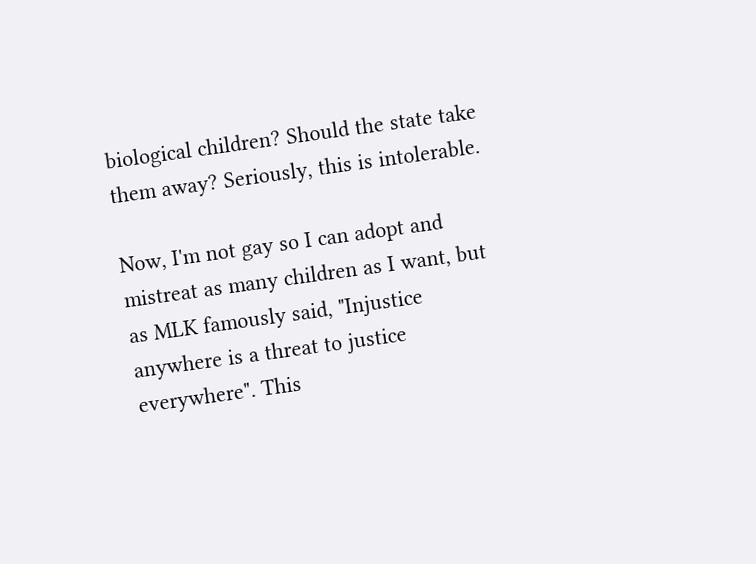biological children? Should the state take them away? Seriously, this is intolerable.

Now, I'm not gay so I can adopt and mistreat as many children as I want, but as MLK famously said, "Injustice anywhere is a threat to justice everywhere". This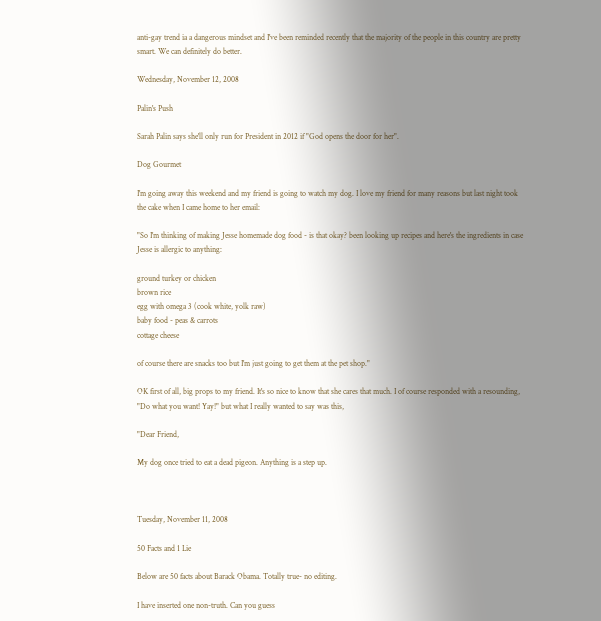anti-gay trend ia a dangerous mindset and I've been reminded recently that the majority of the people in this country are pretty smart. We can definitely do better.

Wednesday, November 12, 2008

Palin's Push

Sarah Palin says she'll only run for President in 2012 if "God opens the door for her".

Dog Gourmet

I'm going away this weekend and my friend is going to watch my dog. I love my friend for many reasons but last night took the cake when I came home to her email:

"So I'm thinking of making Jesse homemade dog food - is that okay? been looking up recipes and here's the ingredients in case Jesse is allergic to anything:

ground turkey or chicken
brown rice
egg with omega 3 (cook white, yolk raw)
baby food - peas & carrots
cottage cheese

of course there are snacks too but I'm just going to get them at the pet shop."

OK first of all, big props to my friend. It's so nice to know that she cares that much. I of course responded with a resounding, "Do what you want! Yay!" but what I really wanted to say was this,

"Dear Friend,

My dog once tried to eat a dead pigeon. Anything is a step up.



Tuesday, November 11, 2008

50 Facts and 1 Lie

Below are 50 facts about Barack Obama. Totally true- no editing.

I have inserted one non-truth. Can you guess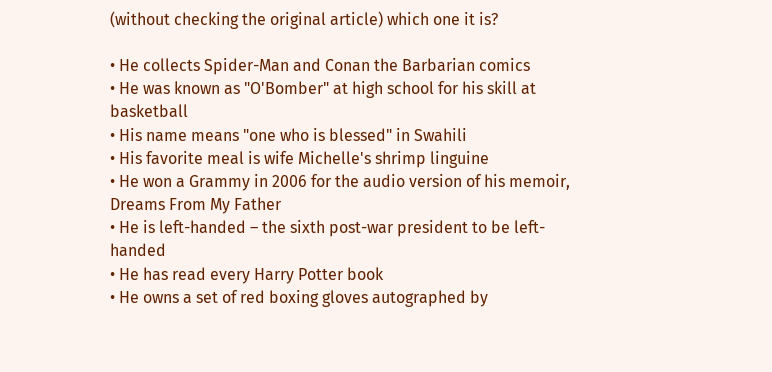(without checking the original article) which one it is?

• He collects Spider-Man and Conan the Barbarian comics
• He was known as "O'Bomber" at high school for his skill at basketball
• His name means "one who is blessed" in Swahili
• His favorite meal is wife Michelle's shrimp linguine
• He won a Grammy in 2006 for the audio version of his memoir, Dreams From My Father
• He is left-handed – the sixth post-war president to be left-handed
• He has read every Harry Potter book
• He owns a set of red boxing gloves autographed by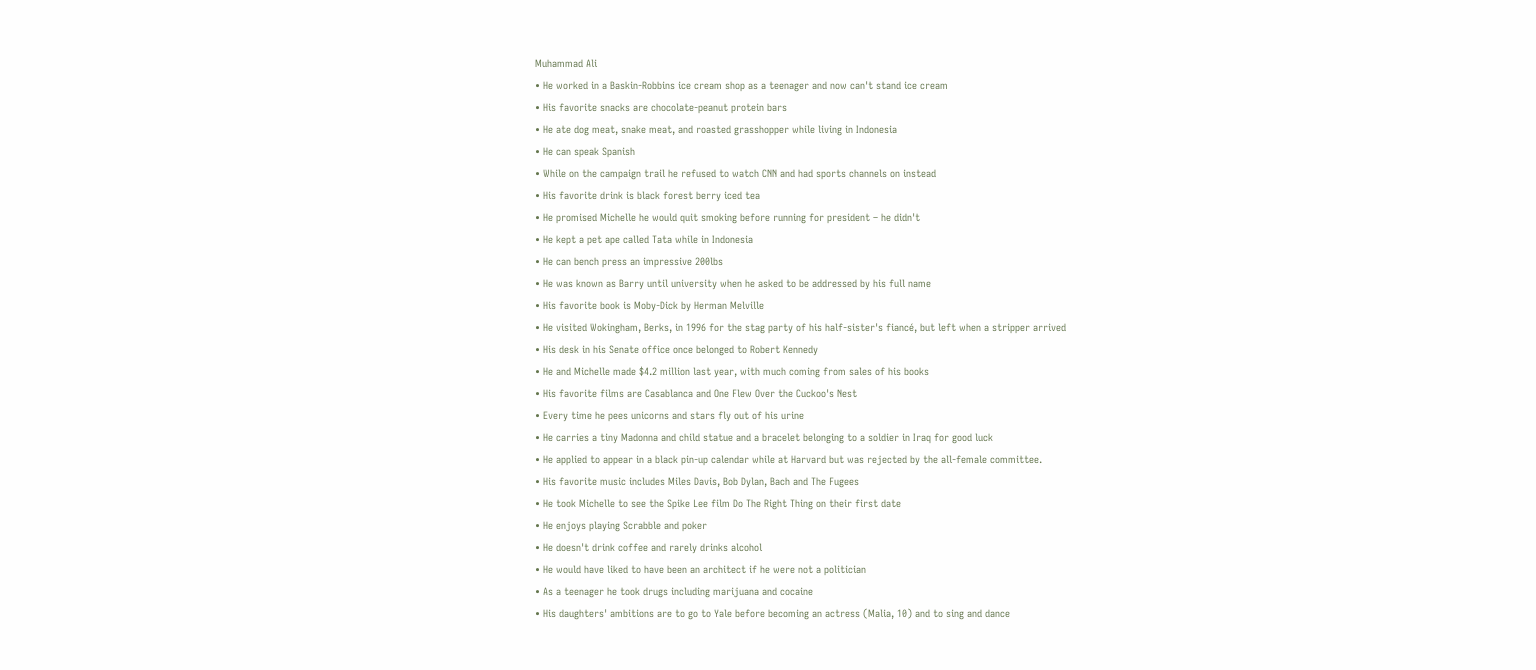Muhammad Ali
• He worked in a Baskin-Robbins ice cream shop as a teenager and now can't stand ice cream
• His favorite snacks are chocolate-peanut protein bars
• He ate dog meat, snake meat, and roasted grasshopper while living in Indonesia
• He can speak Spanish
• While on the campaign trail he refused to watch CNN and had sports channels on instead
• His favorite drink is black forest berry iced tea
• He promised Michelle he would quit smoking before running for president – he didn't
• He kept a pet ape called Tata while in Indonesia
• He can bench press an impressive 200lbs
• He was known as Barry until university when he asked to be addressed by his full name
• His favorite book is Moby-Dick by Herman Melville
• He visited Wokingham, Berks, in 1996 for the stag party of his half-sister's fiancé, but left when a stripper arrived
• His desk in his Senate office once belonged to Robert Kennedy
• He and Michelle made $4.2 million last year, with much coming from sales of his books
• His favorite films are Casablanca and One Flew Over the Cuckoo's Nest
• Every time he pees unicorns and stars fly out of his urine
• He carries a tiny Madonna and child statue and a bracelet belonging to a soldier in Iraq for good luck
• He applied to appear in a black pin-up calendar while at Harvard but was rejected by the all-female committee.
• His favorite music includes Miles Davis, Bob Dylan, Bach and The Fugees
• He took Michelle to see the Spike Lee film Do The Right Thing on their first date
• He enjoys playing Scrabble and poker
• He doesn't drink coffee and rarely drinks alcohol
• He would have liked to have been an architect if he were not a politician
• As a teenager he took drugs including marijuana and cocaine
• His daughters' ambitions are to go to Yale before becoming an actress (Malia, 10) and to sing and dance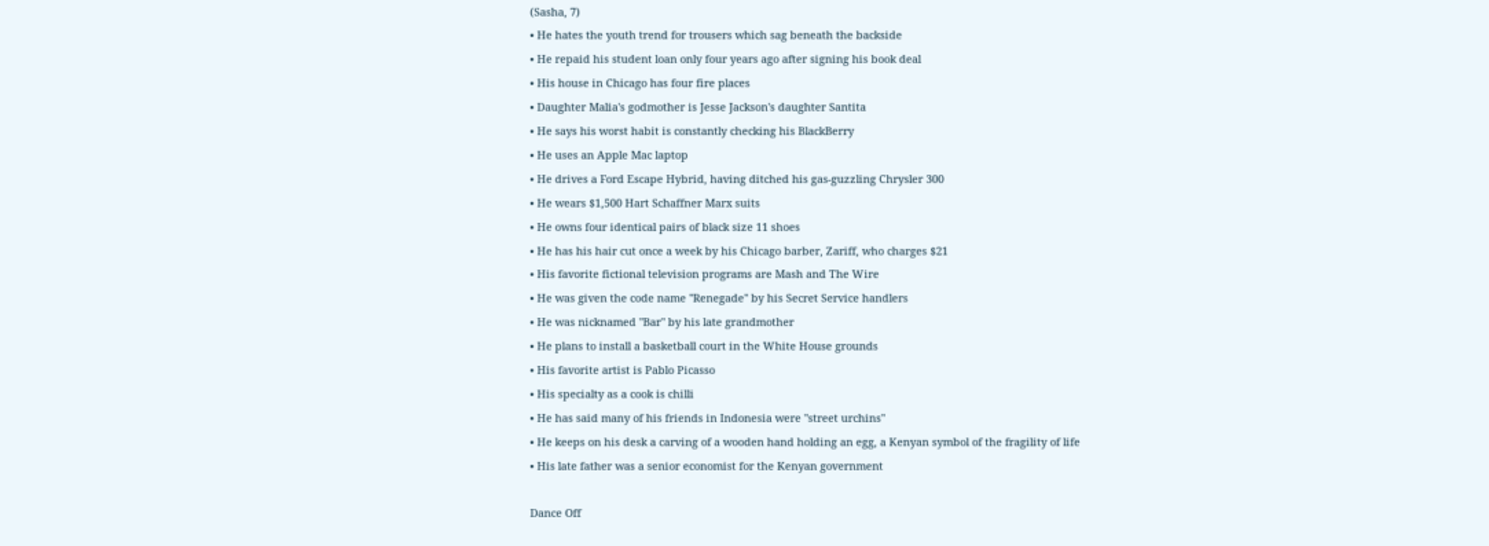(Sasha, 7)
• He hates the youth trend for trousers which sag beneath the backside
• He repaid his student loan only four years ago after signing his book deal
• His house in Chicago has four fire places
• Daughter Malia's godmother is Jesse Jackson's daughter Santita
• He says his worst habit is constantly checking his BlackBerry
• He uses an Apple Mac laptop
• He drives a Ford Escape Hybrid, having ditched his gas-guzzling Chrysler 300
• He wears $1,500 Hart Schaffner Marx suits
• He owns four identical pairs of black size 11 shoes
• He has his hair cut once a week by his Chicago barber, Zariff, who charges $21
• His favorite fictional television programs are Mash and The Wire
• He was given the code name "Renegade" by his Secret Service handlers
• He was nicknamed "Bar" by his late grandmother
• He plans to install a basketball court in the White House grounds
• His favorite artist is Pablo Picasso
• His specialty as a cook is chilli
• He has said many of his friends in Indonesia were "street urchins"
• He keeps on his desk a carving of a wooden hand holding an egg, a Kenyan symbol of the fragility of life
• His late father was a senior economist for the Kenyan government

Dance Off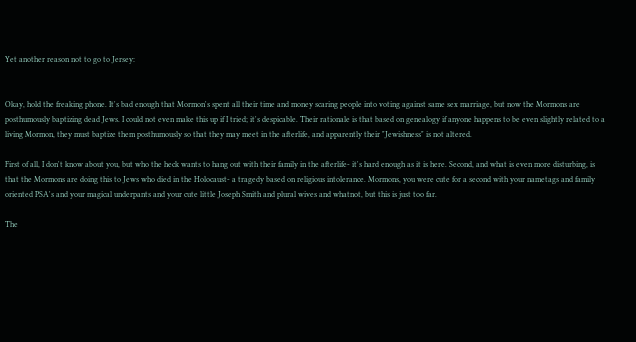Yet another reason not to go to Jersey:


Okay, hold the freaking phone. It's bad enough that Mormon's spent all their time and money scaring people into voting against same sex marriage, but now the Mormons are posthumously baptizing dead Jews. I could not even make this up if I tried; it's despicable. Their rationale is that based on genealogy if anyone happens to be even slightly related to a living Mormon, they must baptize them posthumously so that they may meet in the afterlife, and apparently their "Jewishness" is not altered.

First of all, I don't know about you, but who the heck wants to hang out with their family in the afterlife- it's hard enough as it is here. Second, and what is even more disturbing, is that the Mormons are doing this to Jews who died in the Holocaust- a tragedy based on religious intolerance. Mormons, you were cute for a second with your nametags and family oriented PSA's and your magical underpants and your cute little Joseph Smith and plural wives and whatnot, but this is just too far.

The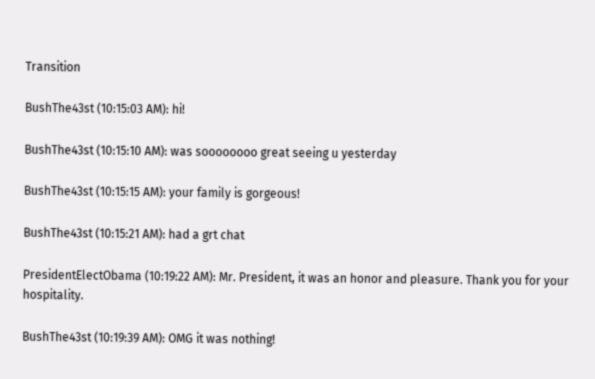Transition

BushThe43st (10:15:03 AM): hi!

BushThe43st (10:15:10 AM): was soooooooo great seeing u yesterday

BushThe43st (10:15:15 AM): your family is gorgeous!

BushThe43st (10:15:21 AM): had a grt chat

PresidentElectObama (10:19:22 AM): Mr. President, it was an honor and pleasure. Thank you for your hospitality.

BushThe43st (10:19:39 AM): OMG it was nothing!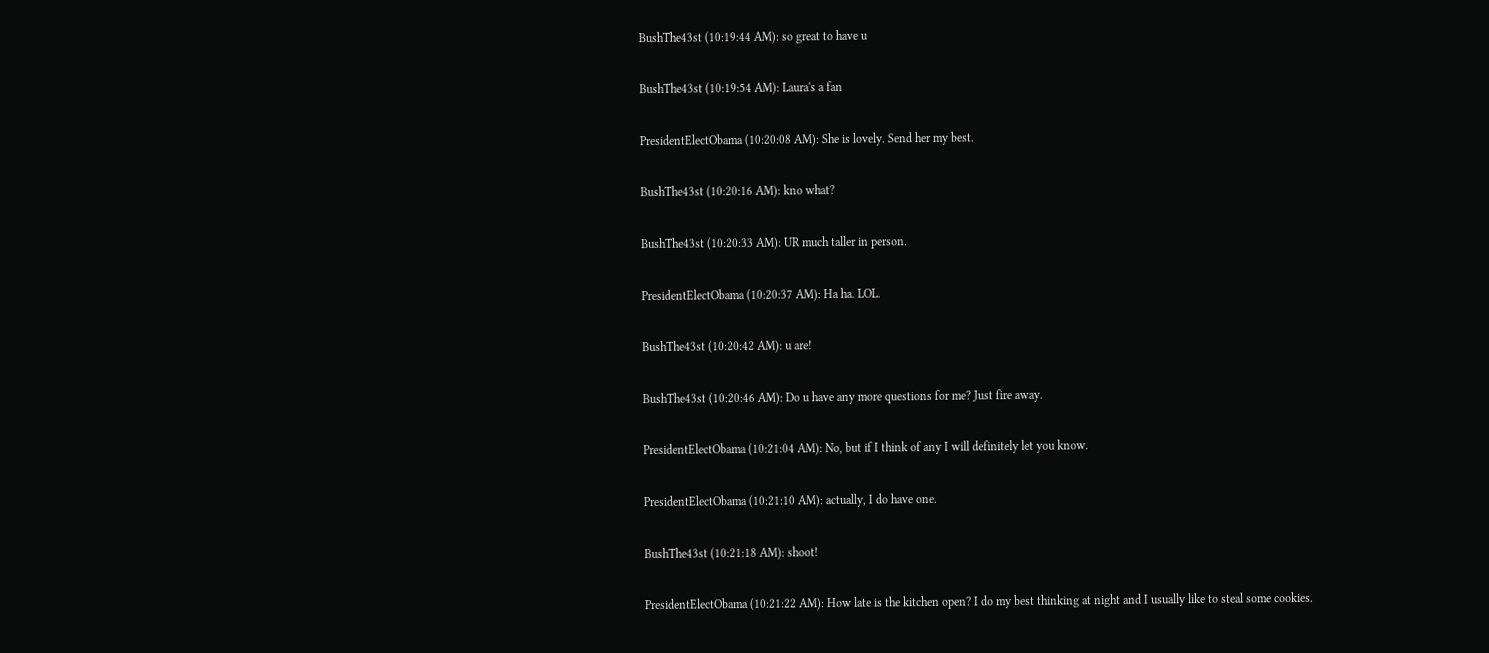BushThe43st (10:19:44 AM): so great to have u

BushThe43st (10:19:54 AM): Laura's a fan

PresidentElectObama (10:20:08 AM): She is lovely. Send her my best.

BushThe43st (10:20:16 AM): kno what?

BushThe43st (10:20:33 AM): UR much taller in person.

PresidentElectObama (10:20:37 AM): Ha ha. LOL.

BushThe43st (10:20:42 AM): u are!

BushThe43st (10:20:46 AM): Do u have any more questions for me? Just fire away.

PresidentElectObama (10:21:04 AM): No, but if I think of any I will definitely let you know.

PresidentElectObama (10:21:10 AM): actually, I do have one.

BushThe43st (10:21:18 AM): shoot!

PresidentElectObama (10:21:22 AM): How late is the kitchen open? I do my best thinking at night and I usually like to steal some cookies.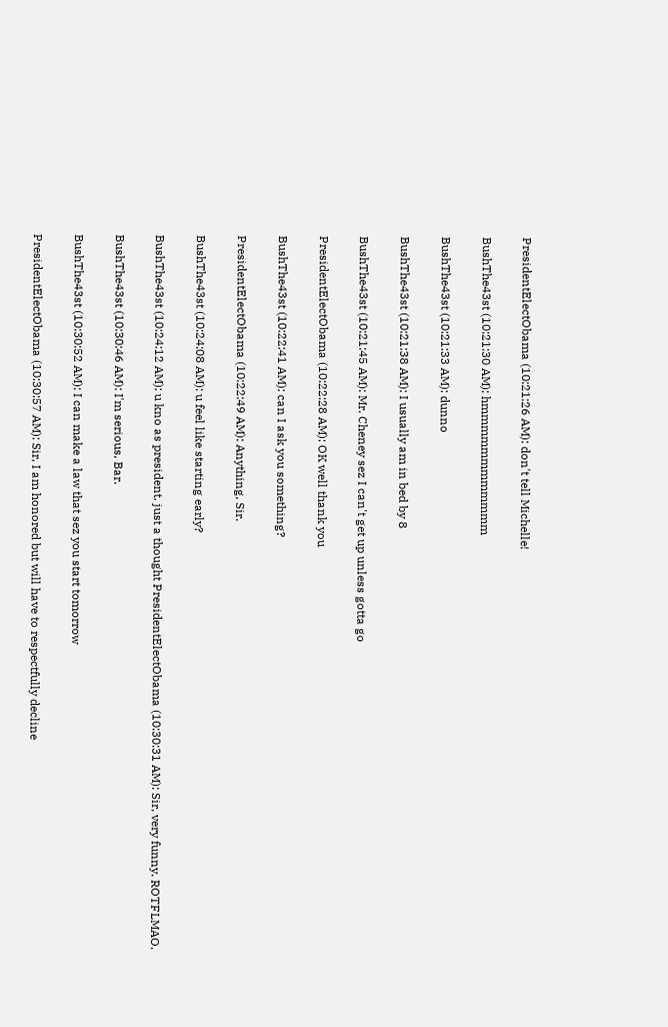PresidentElectObama (10:21:26 AM): don't tell Michelle!

BushThe43st (10:21:30 AM): hmmmmmmmmmmmm

BushThe43st (10:21:33 AM): dunno

BushThe43st (10:21:38 AM): I usually am in bed by 8

BushThe43st (10:21:45 AM): Mr. Cheney sez I can't get up unless gotta go

PresidentElectObama (10:22:28 AM): OK well thank you

BushThe43st (10:22:41 AM): can I ask you something?

PresidentElectObama (10:22:49 AM): Anything, Sir.

BushThe43st (10:24:08 AM): u feel like starting early?

BushThe43st (10:24:12 AM): u kno as president. just a thought PresidentElectObama (10:30:31 AM): Sir, very funny. ROTFLMAO.

BushThe43st (10:30:46 AM): I'm serious, Bar.

BushThe43st (10:30:52 AM): I can make a law that sez you start tomorrow

PresidentElectObama (10:30:57 AM): Sir, I am honored but will have to respectfully decline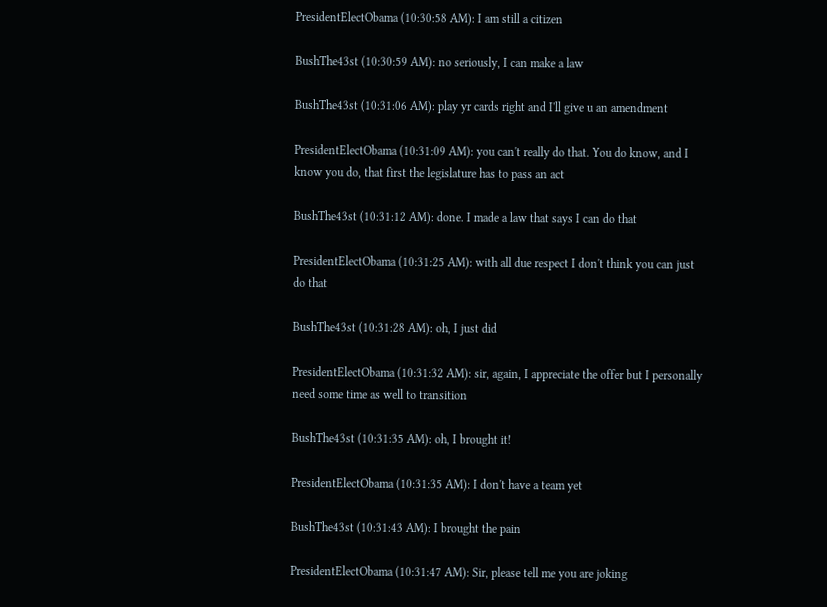PresidentElectObama (10:30:58 AM): I am still a citizen

BushThe43st (10:30:59 AM): no seriously, I can make a law

BushThe43st (10:31:06 AM): play yr cards right and I'll give u an amendment

PresidentElectObama (10:31:09 AM): you can't really do that. You do know, and I know you do, that first the legislature has to pass an act

BushThe43st (10:31:12 AM): done. I made a law that says I can do that

PresidentElectObama (10:31:25 AM): with all due respect I don't think you can just do that

BushThe43st (10:31:28 AM): oh, I just did

PresidentElectObama (10:31:32 AM): sir, again, I appreciate the offer but I personally need some time as well to transition

BushThe43st (10:31:35 AM): oh, I brought it!

PresidentElectObama (10:31:35 AM): I don't have a team yet

BushThe43st (10:31:43 AM): I brought the pain

PresidentElectObama (10:31:47 AM): Sir, please tell me you are joking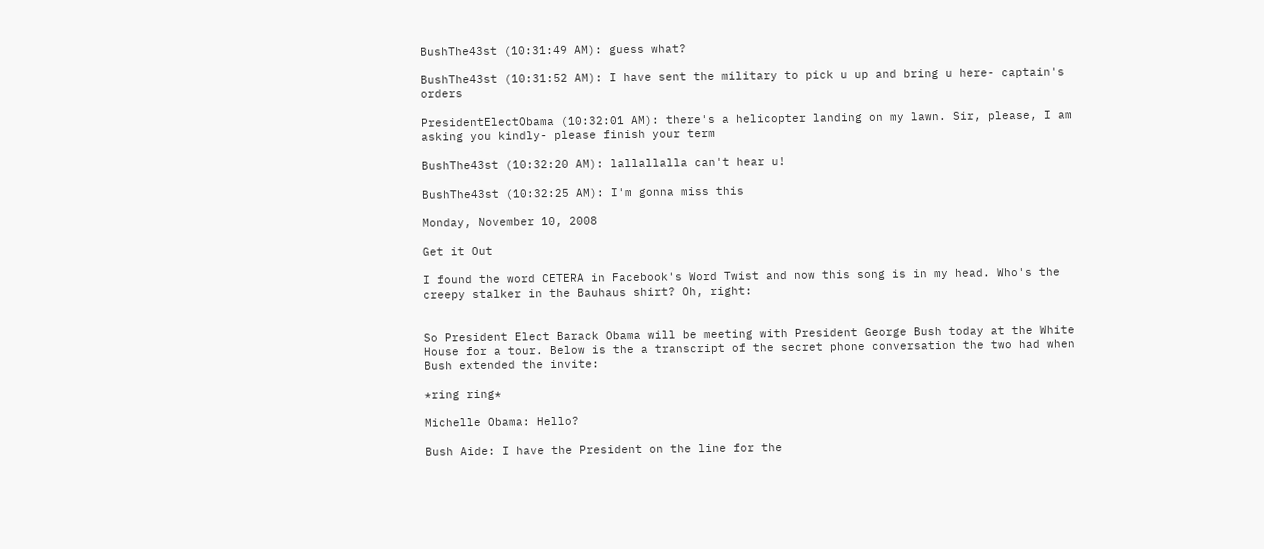BushThe43st (10:31:49 AM): guess what?

BushThe43st (10:31:52 AM): I have sent the military to pick u up and bring u here- captain's orders

PresidentElectObama (10:32:01 AM): there's a helicopter landing on my lawn. Sir, please, I am asking you kindly- please finish your term

BushThe43st (10:32:20 AM): lallallalla can't hear u!

BushThe43st (10:32:25 AM): I'm gonna miss this

Monday, November 10, 2008

Get it Out

I found the word CETERA in Facebook's Word Twist and now this song is in my head. Who's the creepy stalker in the Bauhaus shirt? Oh, right:


So President Elect Barack Obama will be meeting with President George Bush today at the White House for a tour. Below is the a transcript of the secret phone conversation the two had when Bush extended the invite:

*ring ring*

Michelle Obama: Hello?

Bush Aide: I have the President on the line for the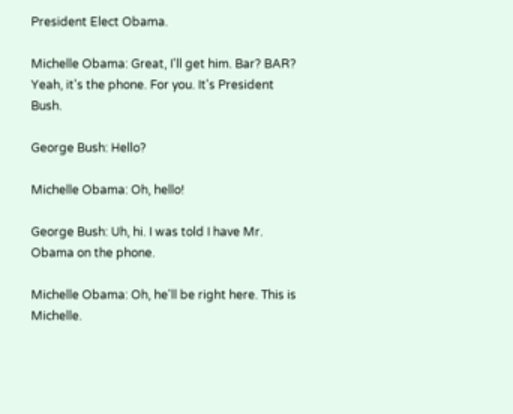President Elect Obama.

Michelle Obama: Great, I'll get him. Bar? BAR? Yeah, it's the phone. For you. It's President Bush.

George Bush: Hello?

Michelle Obama: Oh, hello!

George Bush: Uh, hi. I was told I have Mr. Obama on the phone.

Michelle Obama: Oh, he'll be right here. This is Michelle.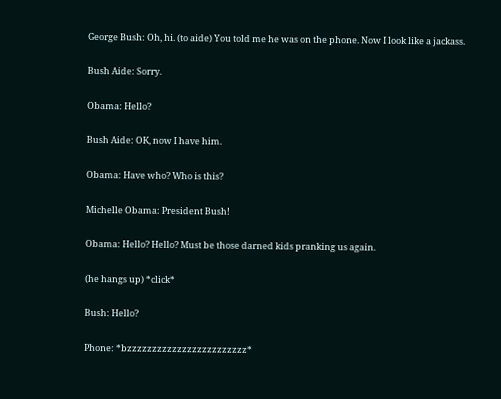George Bush: Oh, hi. (to aide) You told me he was on the phone. Now I look like a jackass.

Bush Aide: Sorry.

Obama: Hello?

Bush Aide: OK, now I have him.

Obama: Have who? Who is this?

Michelle Obama: President Bush!

Obama: Hello? Hello? Must be those darned kids pranking us again.

(he hangs up) *click*

Bush: Hello?

Phone: *bzzzzzzzzzzzzzzzzzzzzzzzz*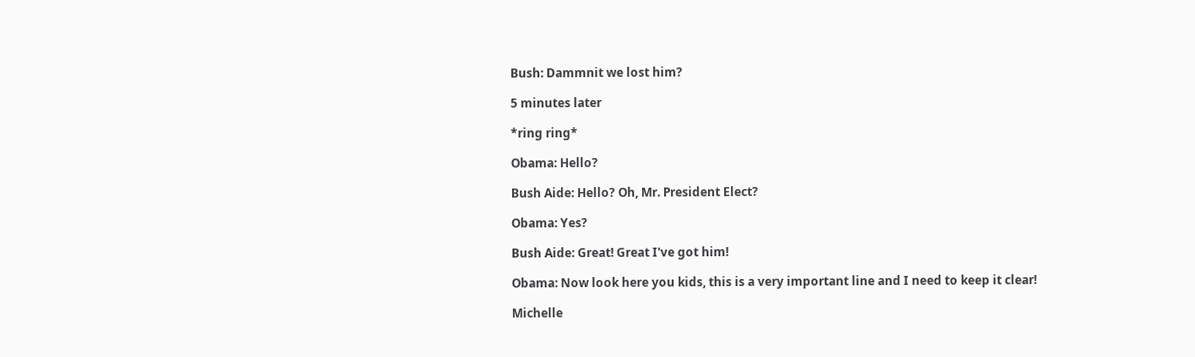Bush: Dammnit we lost him?

5 minutes later

*ring ring*

Obama: Hello?

Bush Aide: Hello? Oh, Mr. President Elect?

Obama: Yes?

Bush Aide: Great! Great I've got him!

Obama: Now look here you kids, this is a very important line and I need to keep it clear!

Michelle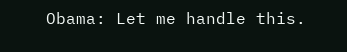Obama: Let me handle this.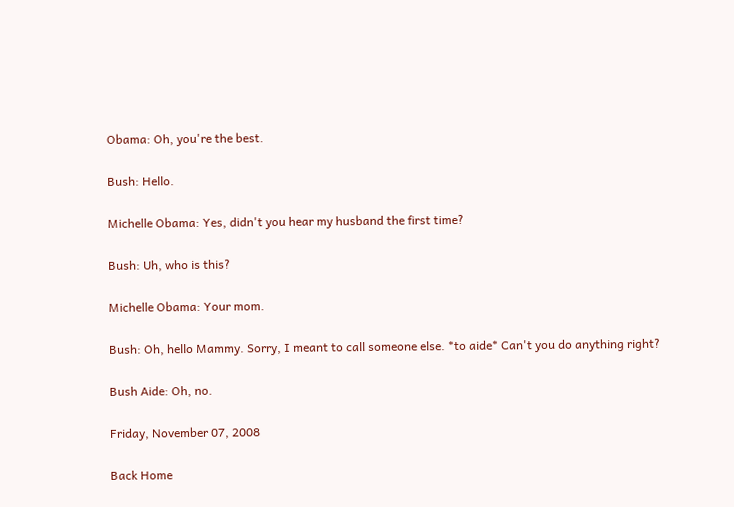Obama: Oh, you're the best.

Bush: Hello.

Michelle Obama: Yes, didn't you hear my husband the first time?

Bush: Uh, who is this?

Michelle Obama: Your mom.

Bush: Oh, hello Mammy. Sorry, I meant to call someone else. *to aide* Can't you do anything right?

Bush Aide: Oh, no.

Friday, November 07, 2008

Back Home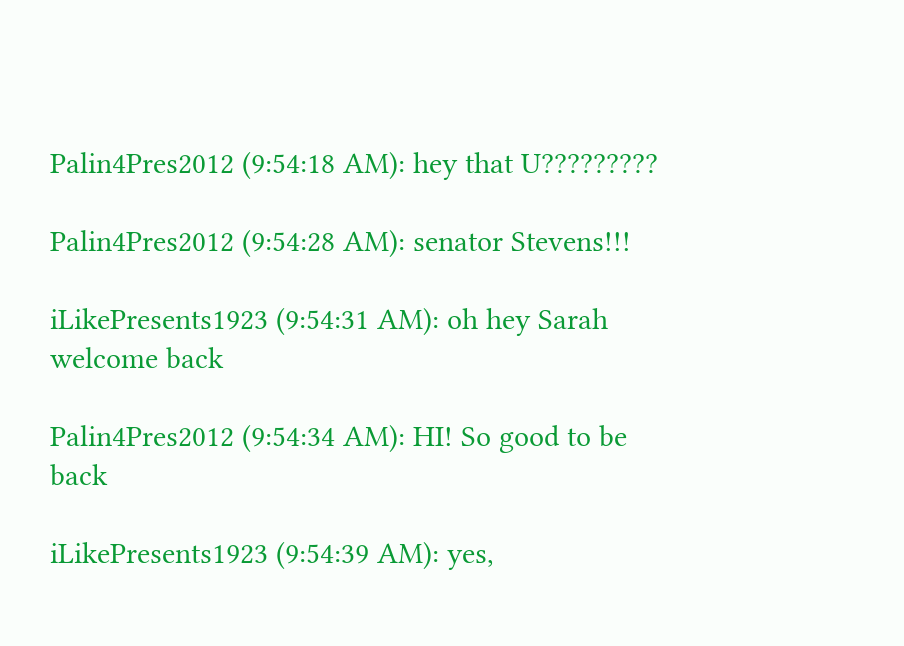Palin4Pres2012 (9:54:18 AM): hey that U?????????

Palin4Pres2012 (9:54:28 AM): senator Stevens!!!

iLikePresents1923 (9:54:31 AM): oh hey Sarah welcome back

Palin4Pres2012 (9:54:34 AM): HI! So good to be back

iLikePresents1923 (9:54:39 AM): yes,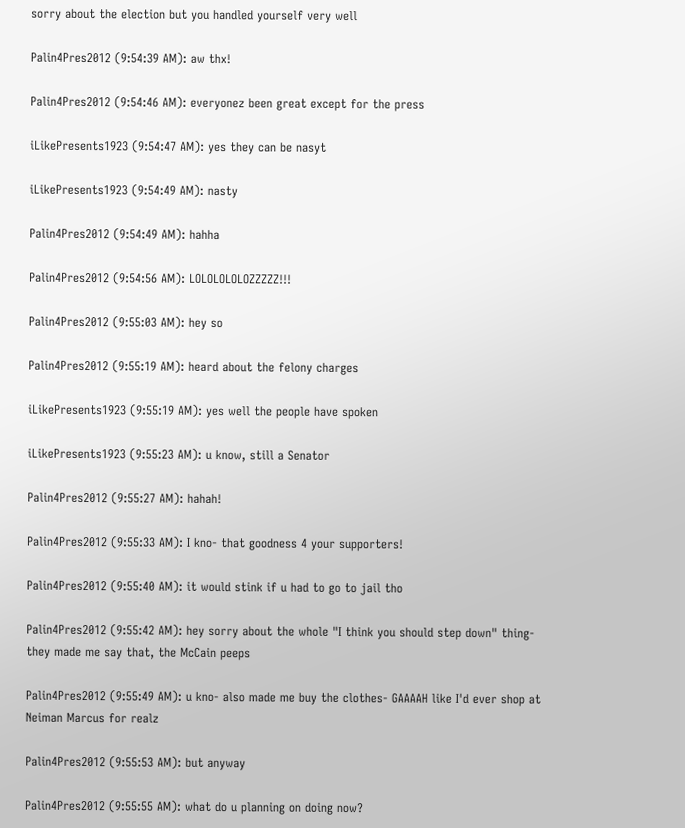sorry about the election but you handled yourself very well

Palin4Pres2012 (9:54:39 AM): aw thx!

Palin4Pres2012 (9:54:46 AM): everyonez been great except for the press

iLikePresents1923 (9:54:47 AM): yes they can be nasyt

iLikePresents1923 (9:54:49 AM): nasty

Palin4Pres2012 (9:54:49 AM): hahha

Palin4Pres2012 (9:54:56 AM): LOLOLOLOLOZZZZZ!!!

Palin4Pres2012 (9:55:03 AM): hey so

Palin4Pres2012 (9:55:19 AM): heard about the felony charges

iLikePresents1923 (9:55:19 AM): yes well the people have spoken

iLikePresents1923 (9:55:23 AM): u know, still a Senator

Palin4Pres2012 (9:55:27 AM): hahah!

Palin4Pres2012 (9:55:33 AM): I kno- that goodness 4 your supporters!

Palin4Pres2012 (9:55:40 AM): it would stink if u had to go to jail tho

Palin4Pres2012 (9:55:42 AM): hey sorry about the whole "I think you should step down" thing- they made me say that, the McCain peeps

Palin4Pres2012 (9:55:49 AM): u kno- also made me buy the clothes- GAAAAH like I'd ever shop at Neiman Marcus for realz

Palin4Pres2012 (9:55:53 AM): but anyway

Palin4Pres2012 (9:55:55 AM): what do u planning on doing now?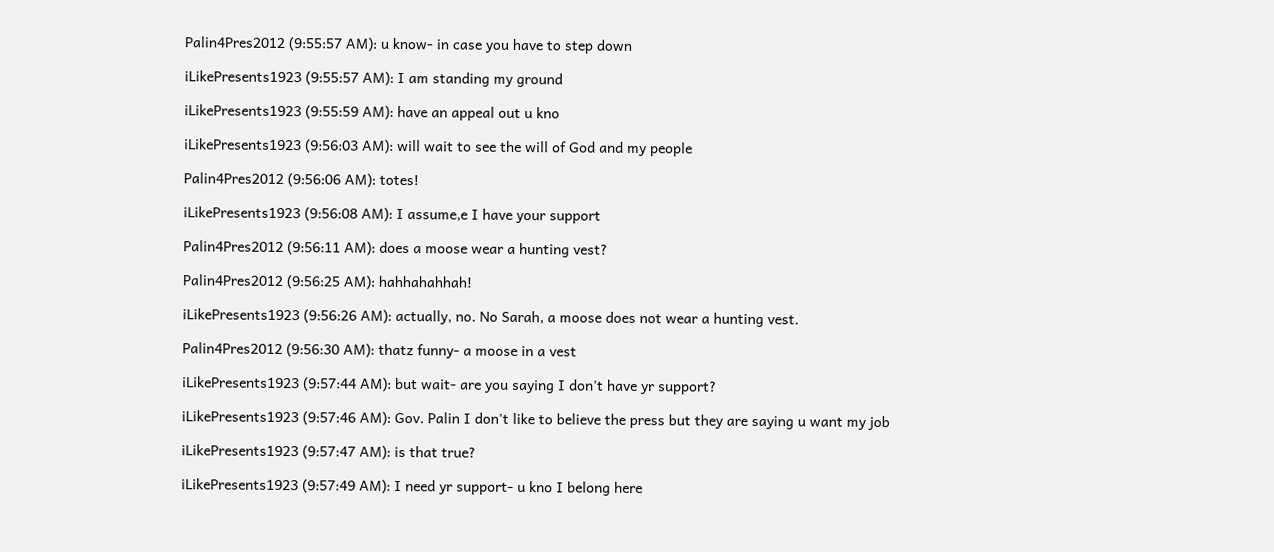Palin4Pres2012 (9:55:57 AM): u know- in case you have to step down

iLikePresents1923 (9:55:57 AM): I am standing my ground

iLikePresents1923 (9:55:59 AM): have an appeal out u kno

iLikePresents1923 (9:56:03 AM): will wait to see the will of God and my people

Palin4Pres2012 (9:56:06 AM): totes!

iLikePresents1923 (9:56:08 AM): I assume,e I have your support

Palin4Pres2012 (9:56:11 AM): does a moose wear a hunting vest?

Palin4Pres2012 (9:56:25 AM): hahhahahhah!

iLikePresents1923 (9:56:26 AM): actually, no. No Sarah, a moose does not wear a hunting vest.

Palin4Pres2012 (9:56:30 AM): thatz funny- a moose in a vest

iLikePresents1923 (9:57:44 AM): but wait- are you saying I don't have yr support?

iLikePresents1923 (9:57:46 AM): Gov. Palin I don't like to believe the press but they are saying u want my job

iLikePresents1923 (9:57:47 AM): is that true?

iLikePresents1923 (9:57:49 AM): I need yr support- u kno I belong here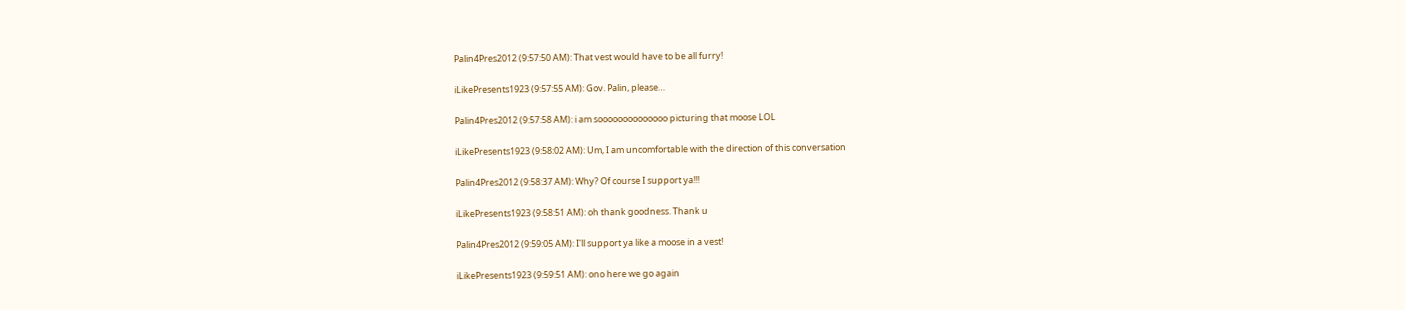Palin4Pres2012 (9:57:50 AM): That vest would have to be all furry!

iLikePresents1923 (9:57:55 AM): Gov. Palin, please…

Palin4Pres2012 (9:57:58 AM): i am soooooooooooooo picturing that moose LOL

iLikePresents1923 (9:58:02 AM): Um, I am uncomfortable with the direction of this conversation

Palin4Pres2012 (9:58:37 AM): Why? Of course I support ya!!!

iLikePresents1923 (9:58:51 AM): oh thank goodness. Thank u

Palin4Pres2012 (9:59:05 AM): I'll support ya like a moose in a vest!

iLikePresents1923 (9:59:51 AM): ono here we go again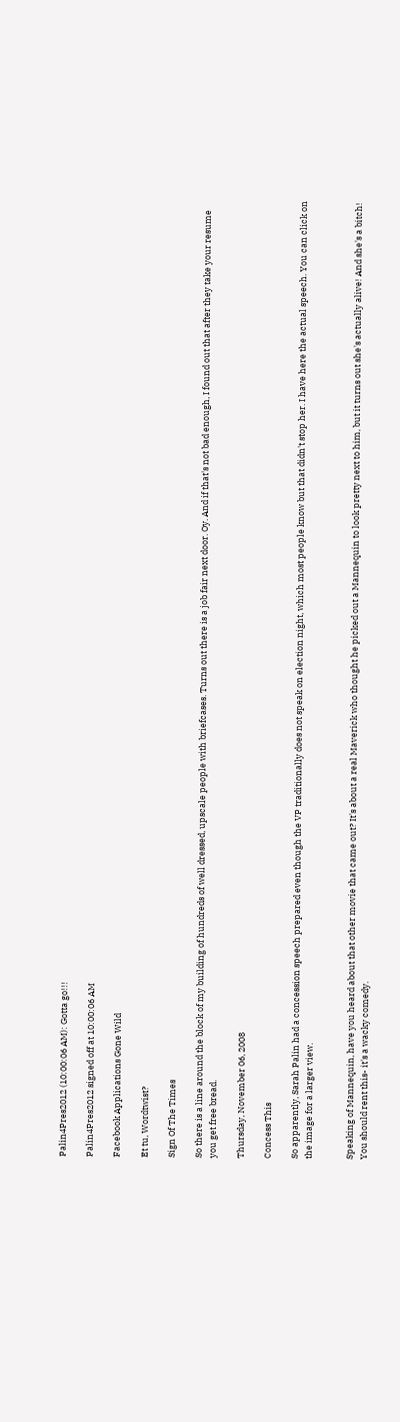Palin4Pres2012 (10:00:06 AM): Gotta go!!!

Palin4Pres2012 signed off at 10:00:06 AM

Facebook Applications Gone Wild

Et tu, Wordtwist?

Sign Of The Times

So there is a line around the block of my building of hundreds of well dressed, upscale people with briefcases. Turns out there is a job fair next door. Oy. And if that's not bad enough, I found out that after they take your resume you get free bread.

Thursday, November 06, 2008

Concess This

So apparently, Sarah Palin had a concession speech prepared even though the VP traditionally does not speak on election night, which most people know but that didn't stop her. I have here the actual speech. You can click on the image for a larger view.


Speaking of Mannequin, have you heard about that other movie that came out? It's about a real Maverick who thought he picked out a Mannequin to look pretty next to him, but it turns out she's actually alive! And she's a bitch! You should rent this- it's a wacky comedy.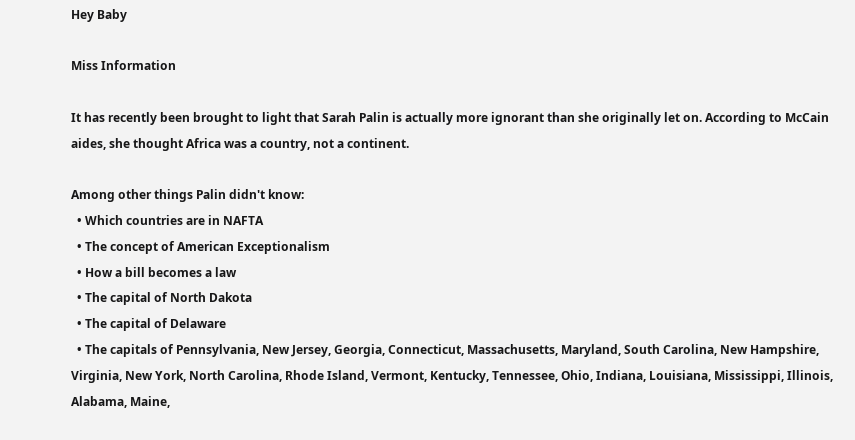Hey Baby

Miss Information

It has recently been brought to light that Sarah Palin is actually more ignorant than she originally let on. According to McCain aides, she thought Africa was a country, not a continent.

Among other things Palin didn't know:
  • Which countries are in NAFTA
  • The concept of American Exceptionalism
  • How a bill becomes a law
  • The capital of North Dakota
  • The capital of Delaware
  • The capitals of Pennsylvania, New Jersey, Georgia, Connecticut, Massachusetts, Maryland, South Carolina, New Hampshire, Virginia, New York, North Carolina, Rhode Island, Vermont, Kentucky, Tennessee, Ohio, Indiana, Louisiana, Mississippi, Illinois, Alabama, Maine,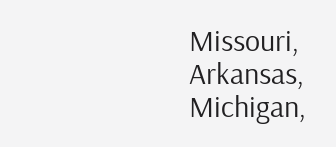Missouri, Arkansas, Michigan,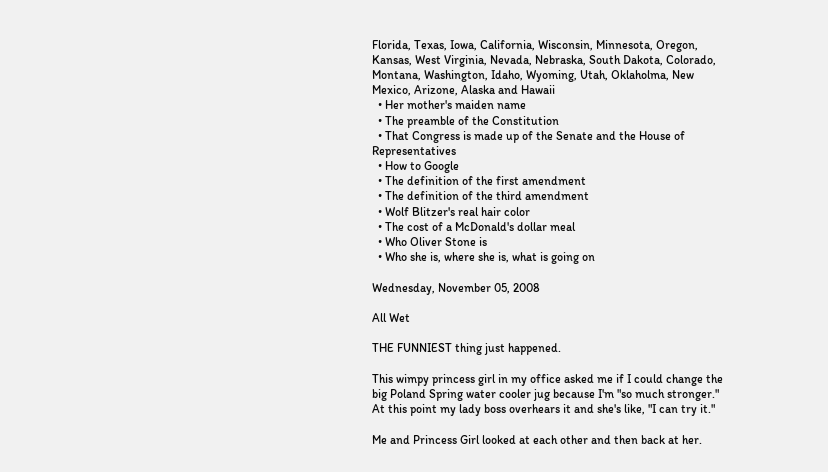Florida, Texas, Iowa, California, Wisconsin, Minnesota, Oregon, Kansas, West Virginia, Nevada, Nebraska, South Dakota, Colorado, Montana, Washington, Idaho, Wyoming, Utah, Oklaholma, New Mexico, Arizone, Alaska and Hawaii
  • Her mother's maiden name
  • The preamble of the Constitution
  • That Congress is made up of the Senate and the House of Representatives
  • How to Google
  • The definition of the first amendment
  • The definition of the third amendment
  • Wolf Blitzer's real hair color
  • The cost of a McDonald's dollar meal
  • Who Oliver Stone is
  • Who she is, where she is, what is going on

Wednesday, November 05, 2008

All Wet

THE FUNNIEST thing just happened.

This wimpy princess girl in my office asked me if I could change the big Poland Spring water cooler jug because I'm "so much stronger." At this point my lady boss overhears it and she's like, "I can try it."

Me and Princess Girl looked at each other and then back at her.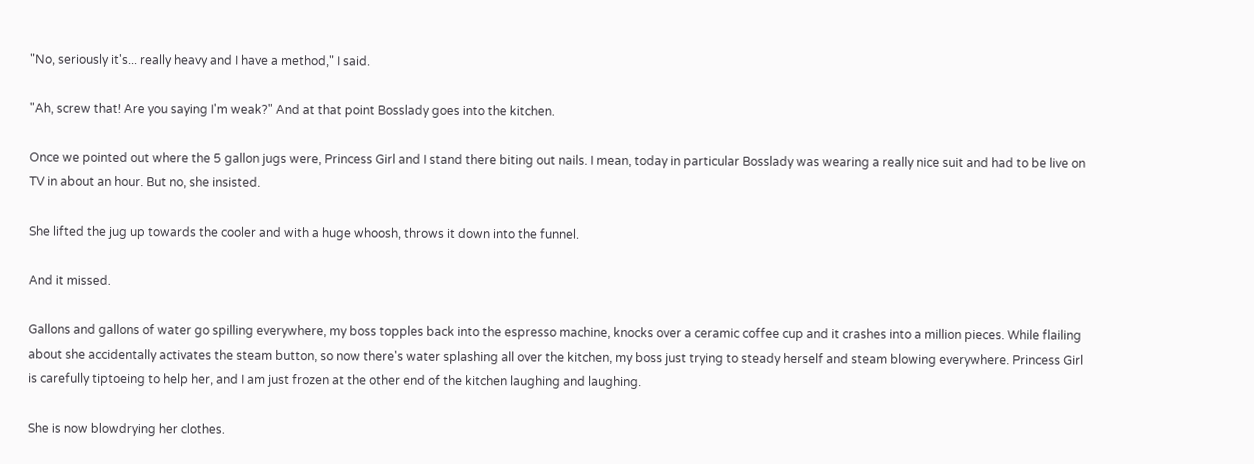"No, seriously it's... really heavy and I have a method," I said.

"Ah, screw that! Are you saying I'm weak?" And at that point Bosslady goes into the kitchen.

Once we pointed out where the 5 gallon jugs were, Princess Girl and I stand there biting out nails. I mean, today in particular Bosslady was wearing a really nice suit and had to be live on TV in about an hour. But no, she insisted.

She lifted the jug up towards the cooler and with a huge whoosh, throws it down into the funnel.

And it missed.

Gallons and gallons of water go spilling everywhere, my boss topples back into the espresso machine, knocks over a ceramic coffee cup and it crashes into a million pieces. While flailing about she accidentally activates the steam button, so now there's water splashing all over the kitchen, my boss just trying to steady herself and steam blowing everywhere. Princess Girl is carefully tiptoeing to help her, and I am just frozen at the other end of the kitchen laughing and laughing.

She is now blowdrying her clothes.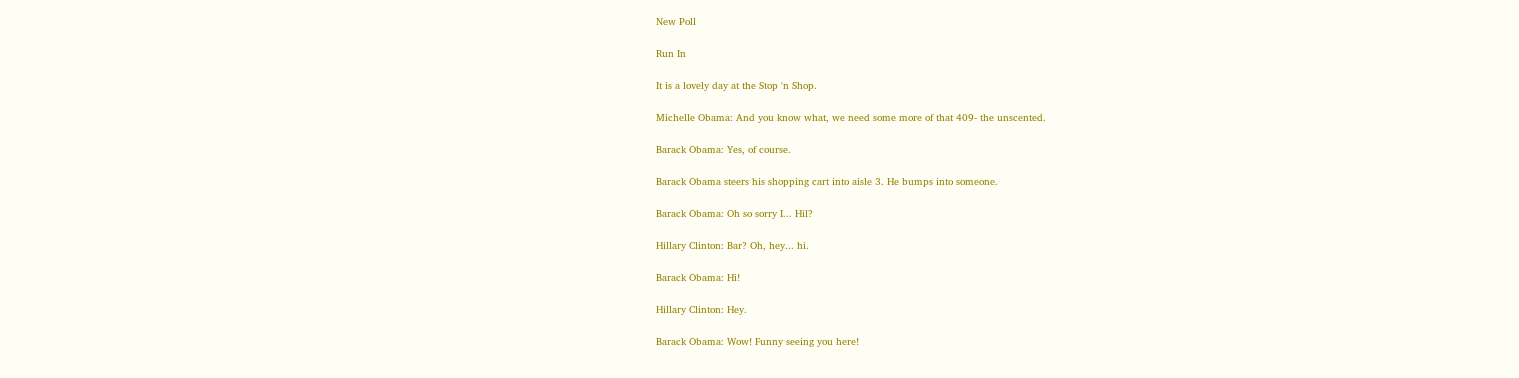New Poll

Run In

It is a lovely day at the Stop 'n Shop.

Michelle Obama: And you know what, we need some more of that 409- the unscented.

Barack Obama: Yes, of course.

Barack Obama steers his shopping cart into aisle 3. He bumps into someone.

Barack Obama: Oh so sorry I... Hil?

Hillary Clinton: Bar? Oh, hey... hi.

Barack Obama: Hi!

Hillary Clinton: Hey.

Barack Obama: Wow! Funny seeing you here!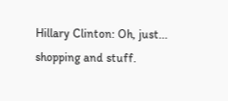Hillary Clinton: Oh, just... shopping and stuff.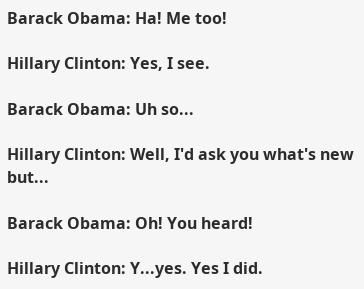Barack Obama: Ha! Me too!

Hillary Clinton: Yes, I see.

Barack Obama: Uh so...

Hillary Clinton: Well, I'd ask you what's new but...

Barack Obama: Oh! You heard!

Hillary Clinton: Y...yes. Yes I did.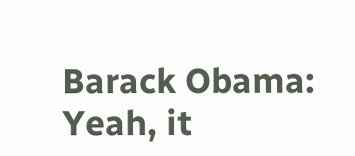Barack Obama: Yeah, it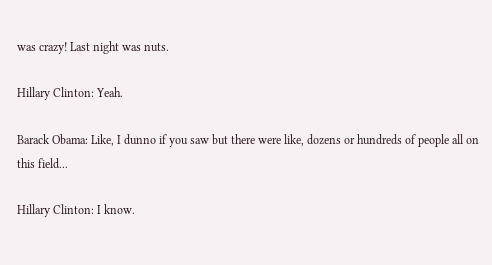was crazy! Last night was nuts.

Hillary Clinton: Yeah.

Barack Obama: Like, I dunno if you saw but there were like, dozens or hundreds of people all on this field...

Hillary Clinton: I know.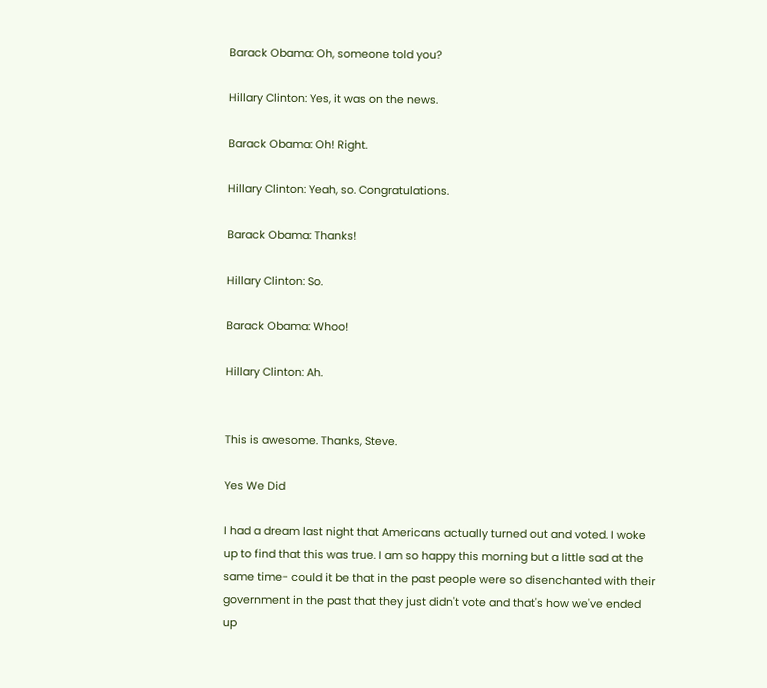Barack Obama: Oh, someone told you?

Hillary Clinton: Yes, it was on the news.

Barack Obama: Oh! Right.

Hillary Clinton: Yeah, so. Congratulations.

Barack Obama: Thanks!

Hillary Clinton: So.

Barack Obama: Whoo!

Hillary Clinton: Ah.


This is awesome. Thanks, Steve.

Yes We Did

I had a dream last night that Americans actually turned out and voted. I woke up to find that this was true. I am so happy this morning but a little sad at the same time- could it be that in the past people were so disenchanted with their government in the past that they just didn't vote and that's how we've ended up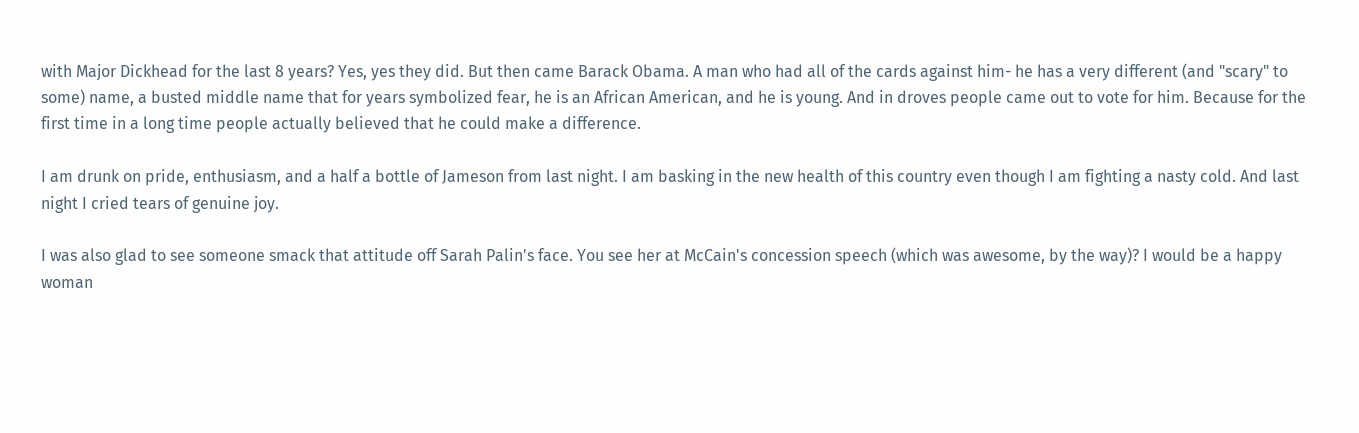with Major Dickhead for the last 8 years? Yes, yes they did. But then came Barack Obama. A man who had all of the cards against him- he has a very different (and "scary" to some) name, a busted middle name that for years symbolized fear, he is an African American, and he is young. And in droves people came out to vote for him. Because for the first time in a long time people actually believed that he could make a difference.

I am drunk on pride, enthusiasm, and a half a bottle of Jameson from last night. I am basking in the new health of this country even though I am fighting a nasty cold. And last night I cried tears of genuine joy.

I was also glad to see someone smack that attitude off Sarah Palin's face. You see her at McCain's concession speech (which was awesome, by the way)? I would be a happy woman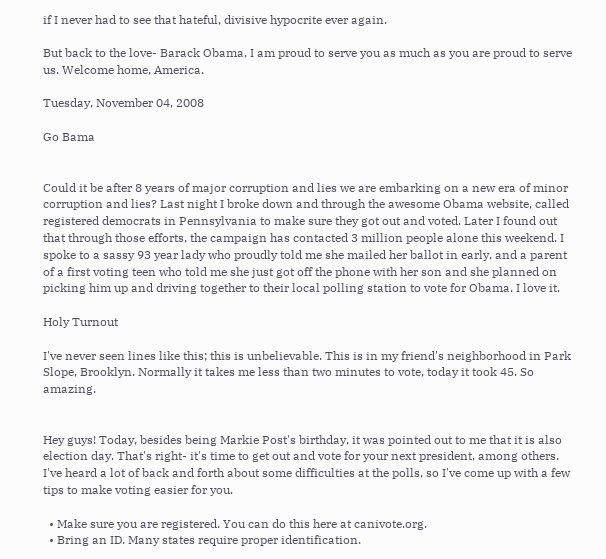if I never had to see that hateful, divisive hypocrite ever again.

But back to the love- Barack Obama, I am proud to serve you as much as you are proud to serve us. Welcome home, America.

Tuesday, November 04, 2008

Go Bama


Could it be after 8 years of major corruption and lies we are embarking on a new era of minor corruption and lies? Last night I broke down and through the awesome Obama website, called registered democrats in Pennsylvania to make sure they got out and voted. Later I found out that through those efforts, the campaign has contacted 3 million people alone this weekend. I spoke to a sassy 93 year lady who proudly told me she mailed her ballot in early, and a parent of a first voting teen who told me she just got off the phone with her son and she planned on picking him up and driving together to their local polling station to vote for Obama. I love it.

Holy Turnout

I've never seen lines like this; this is unbelievable. This is in my friend's neighborhood in Park Slope, Brooklyn. Normally it takes me less than two minutes to vote, today it took 45. So amazing.


Hey guys! Today, besides being Markie Post's birthday, it was pointed out to me that it is also election day. That's right- it's time to get out and vote for your next president, among others. I've heard a lot of back and forth about some difficulties at the polls, so I've come up with a few tips to make voting easier for you.

  • Make sure you are registered. You can do this here at canivote.org.
  • Bring an ID. Many states require proper identification.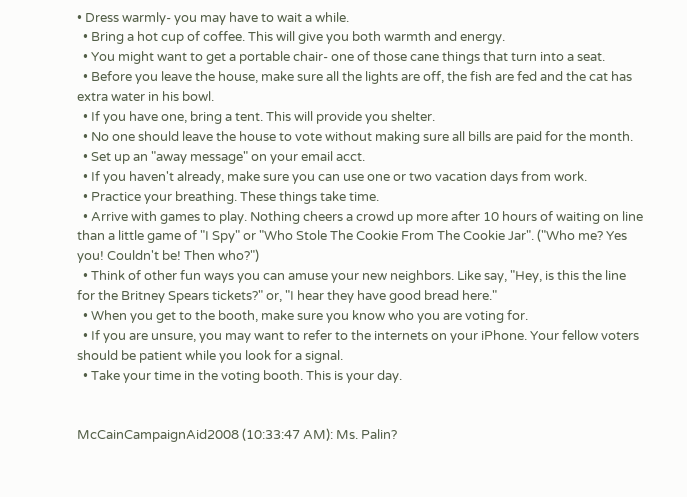• Dress warmly- you may have to wait a while.
  • Bring a hot cup of coffee. This will give you both warmth and energy.
  • You might want to get a portable chair- one of those cane things that turn into a seat.
  • Before you leave the house, make sure all the lights are off, the fish are fed and the cat has extra water in his bowl.
  • If you have one, bring a tent. This will provide you shelter.
  • No one should leave the house to vote without making sure all bills are paid for the month.
  • Set up an "away message" on your email acct.
  • If you haven't already, make sure you can use one or two vacation days from work.
  • Practice your breathing. These things take time.
  • Arrive with games to play. Nothing cheers a crowd up more after 10 hours of waiting on line than a little game of "I Spy" or "Who Stole The Cookie From The Cookie Jar". ("Who me? Yes you! Couldn't be! Then who?")
  • Think of other fun ways you can amuse your new neighbors. Like say, "Hey, is this the line for the Britney Spears tickets?" or, "I hear they have good bread here."
  • When you get to the booth, make sure you know who you are voting for.
  • If you are unsure, you may want to refer to the internets on your iPhone. Your fellow voters should be patient while you look for a signal.
  • Take your time in the voting booth. This is your day.


McCainCampaignAid2008 (10:33:47 AM): Ms. Palin?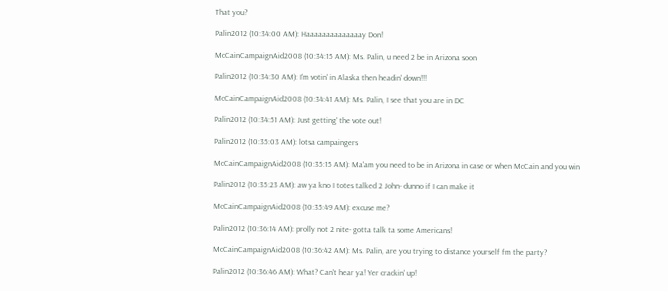That you?

Palin2012 (10:34:00 AM): Haaaaaaaaaaaaaay Don!

McCainCampaignAid2008 (10:34:15 AM): Ms. Palin, u need 2 be in Arizona soon

Palin2012 (10:34:30 AM): I'm votin' in Alaska then headin' down!!!

McCainCampaignAid2008 (10:34:41 AM): Ms. Palin, I see that you are in DC

Palin2012 (10:34:51 AM): Just getting' the vote out!

Palin2012 (10:35:03 AM): lotsa campaingers

McCainCampaignAid2008 (10:35:15 AM): Ma'am you need to be in Arizona in case or when McCain and you win

Palin2012 (10:35:23 AM): aw ya kno I totes talked 2 John- dunno if I can make it

McCainCampaignAid2008 (10:35:49 AM): excuse me?

Palin2012 (10:36:14 AM): prolly not 2 nite- gotta talk ta some Americans!

McCainCampaignAid2008 (10:36:42 AM): Ms. Palin, are you trying to distance yourself fm the party?

Palin2012 (10:36:46 AM): What? Can't hear ya! Yer crackin' up!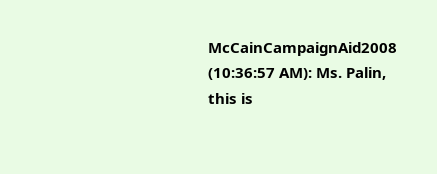McCainCampaignAid2008 (10:36:57 AM): Ms. Palin, this is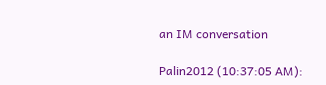an IM conversation

Palin2012 (10:37:05 AM):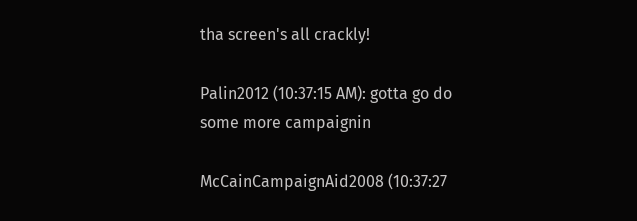tha screen's all crackly!

Palin2012 (10:37:15 AM): gotta go do some more campaignin

McCainCampaignAid2008 (10:37:27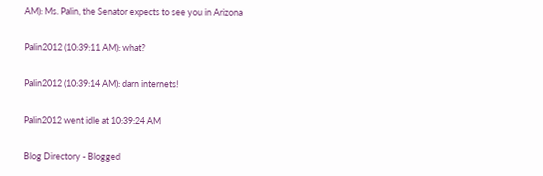AM): Ms. Palin, the Senator expects to see you in Arizona

Palin2012 (10:39:11 AM): what?

Palin2012 (10:39:14 AM): darn internets!

Palin2012 went idle at 10:39:24 AM

Blog Directory - Blogged